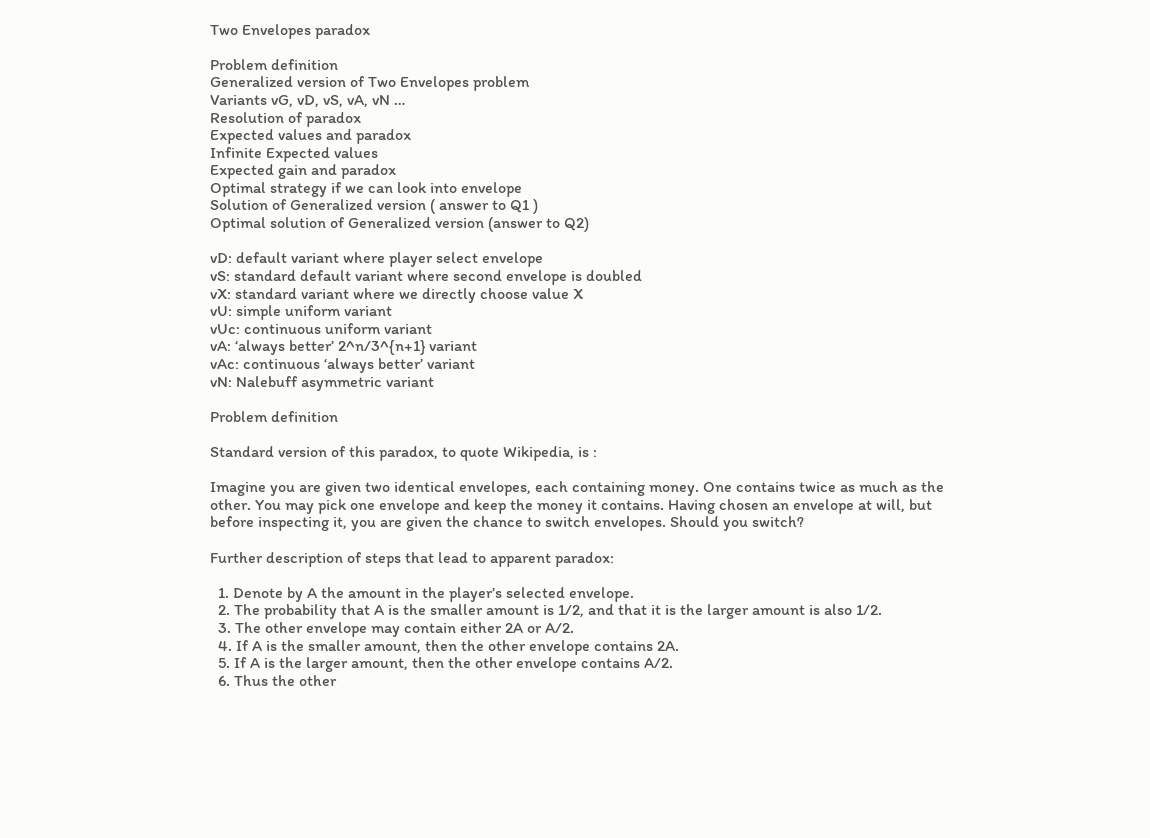Two Envelopes paradox

Problem definition
Generalized version of Two Envelopes problem
Variants vG, vD, vS, vA, vN …
Resolution of paradox
Expected values and paradox
Infinite Expected values
Expected gain and paradox
Optimal strategy if we can look into envelope
Solution of Generalized version ( answer to Q1 )
Optimal solution of Generalized version (answer to Q2)

vD: default variant where player select envelope
vS: standard default variant where second envelope is doubled
vX: standard variant where we directly choose value X
vU: simple uniform variant
vUc: continuous uniform variant
vA: ‘always better’ 2^n/3^{n+1} variant
vAc: continuous ‘always better’ variant
vN: Nalebuff asymmetric variant

Problem definition

Standard version of this paradox, to quote Wikipedia, is :

Imagine you are given two identical envelopes, each containing money. One contains twice as much as the other. You may pick one envelope and keep the money it contains. Having chosen an envelope at will, but before inspecting it, you are given the chance to switch envelopes. Should you switch?

Further description of steps that lead to apparent paradox:

  1. Denote by A the amount in the player’s selected envelope.
  2. The probability that A is the smaller amount is 1/2, and that it is the larger amount is also 1/2.
  3. The other envelope may contain either 2A or A/2.
  4. If A is the smaller amount, then the other envelope contains 2A.
  5. If A is the larger amount, then the other envelope contains A/2.
  6. Thus the other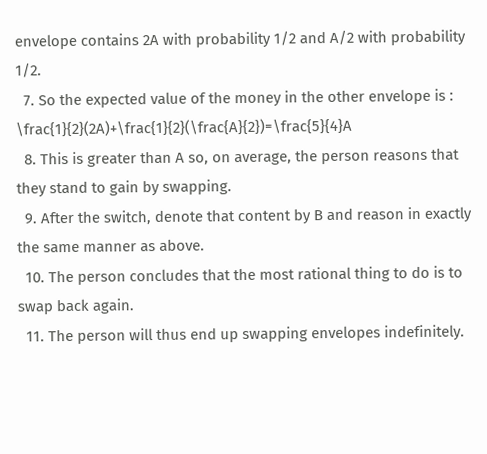envelope contains 2A with probability 1/2 and A/2 with probability 1/2.
  7. So the expected value of the money in the other envelope is : \frac{1}{2}(2A)+\frac{1}{2}(\frac{A}{2})=\frac{5}{4}A
  8. This is greater than A so, on average, the person reasons that they stand to gain by swapping.
  9. After the switch, denote that content by B and reason in exactly the same manner as above.
  10. The person concludes that the most rational thing to do is to swap back again.
  11. The person will thus end up swapping envelopes indefinitely.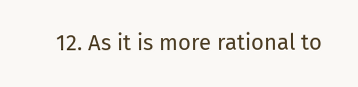12. As it is more rational to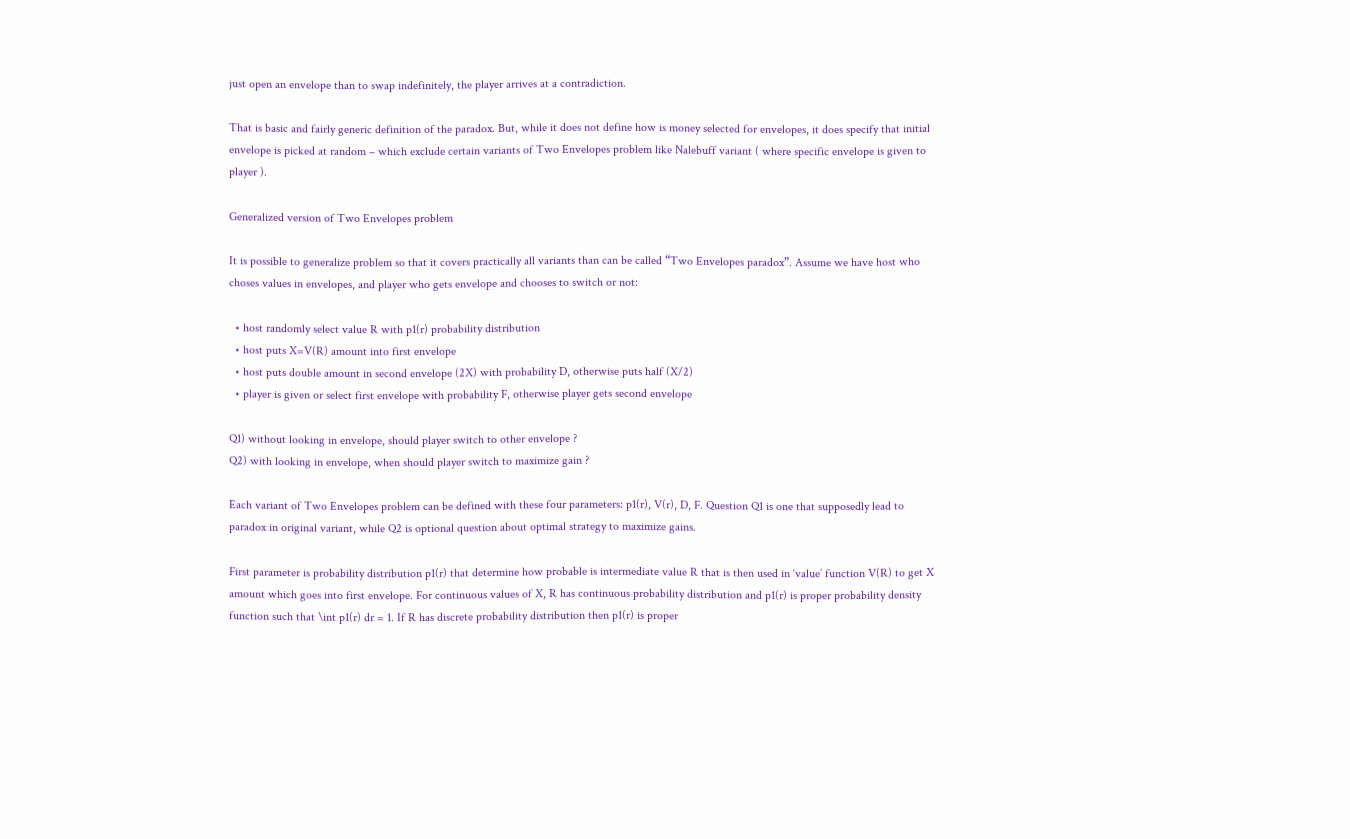just open an envelope than to swap indefinitely, the player arrives at a contradiction.

That is basic and fairly generic definition of the paradox. But, while it does not define how is money selected for envelopes, it does specify that initial envelope is picked at random – which exclude certain variants of Two Envelopes problem like Nalebuff variant ( where specific envelope is given to player ).

Generalized version of Two Envelopes problem

It is possible to generalize problem so that it covers practically all variants than can be called “Two Envelopes paradox”. Assume we have host who choses values in envelopes, and player who gets envelope and chooses to switch or not:

  • host randomly select value R with p1(r) probability distribution
  • host puts X=V(R) amount into first envelope
  • host puts double amount in second envelope (2X) with probability D, otherwise puts half (X/2)
  • player is given or select first envelope with probability F, otherwise player gets second envelope

Q1) without looking in envelope, should player switch to other envelope ?
Q2) with looking in envelope, when should player switch to maximize gain ?

Each variant of Two Envelopes problem can be defined with these four parameters: p1(r), V(r), D, F. Question Q1 is one that supposedly lead to paradox in original variant, while Q2 is optional question about optimal strategy to maximize gains.

First parameter is probability distribution p1(r) that determine how probable is intermediate value R that is then used in ‘value’ function V(R) to get X amount which goes into first envelope. For continuous values of X, R has continuous probability distribution and p1(r) is proper probability density function such that \int p1(r) dr = 1. If R has discrete probability distribution then p1(r) is proper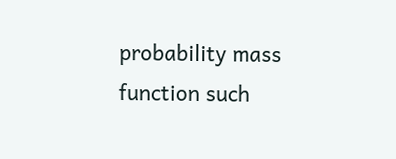probability mass function such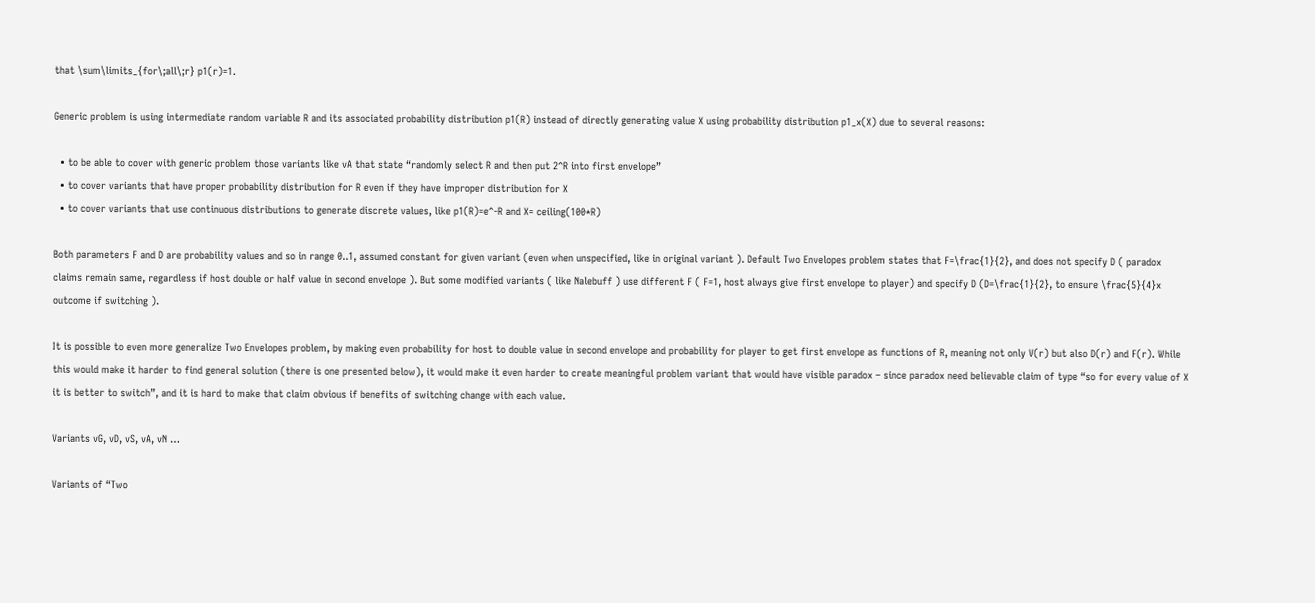that \sum\limits_{for\;all\;r} p1(r)=1.

Generic problem is using intermediate random variable R and its associated probability distribution p1(R) instead of directly generating value X using probability distribution p1_x(X) due to several reasons:

  • to be able to cover with generic problem those variants like vA that state “randomly select R and then put 2^R into first envelope”
  • to cover variants that have proper probability distribution for R even if they have improper distribution for X
  • to cover variants that use continuous distributions to generate discrete values, like p1(R)=e^-R and X= ceiling(100*R)

Both parameters F and D are probability values and so in range 0..1, assumed constant for given variant (even when unspecified, like in original variant ). Default Two Envelopes problem states that F=\frac{1}{2}, and does not specify D ( paradox claims remain same, regardless if host double or half value in second envelope ). But some modified variants ( like Nalebuff ) use different F ( F=1, host always give first envelope to player) and specify D (D=\frac{1}{2}, to ensure \frac{5}{4}x outcome if switching ).

It is possible to even more generalize Two Envelopes problem, by making even probability for host to double value in second envelope and probability for player to get first envelope as functions of R, meaning not only V(r) but also D(r) and F(r). While this would make it harder to find general solution (there is one presented below), it would make it even harder to create meaningful problem variant that would have visible paradox – since paradox need believable claim of type “so for every value of X it is better to switch”, and it is hard to make that claim obvious if benefits of switching change with each value.

Variants vG, vD, vS, vA, vN …

Variants of “Two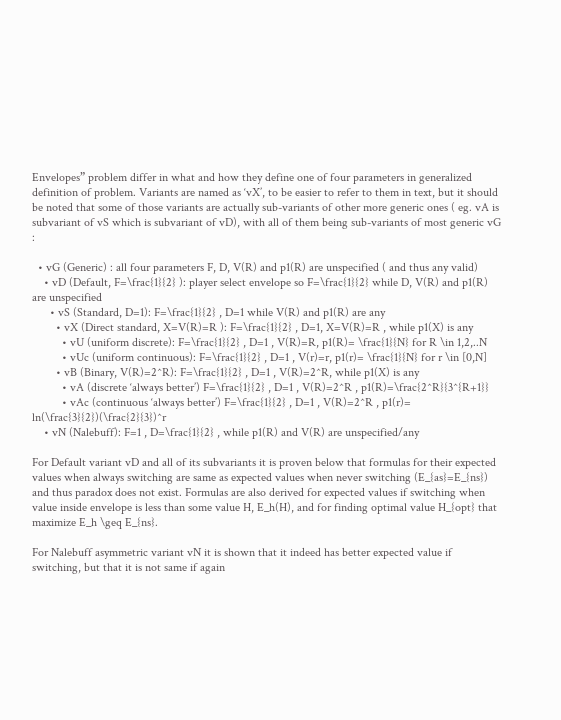Envelopes” problem differ in what and how they define one of four parameters in generalized definition of problem. Variants are named as ‘vX’, to be easier to refer to them in text, but it should be noted that some of those variants are actually sub-variants of other more generic ones ( eg. vA is subvariant of vS which is subvariant of vD), with all of them being sub-variants of most generic vG :

  • vG (Generic) : all four parameters F, D, V(R) and p1(R) are unspecified ( and thus any valid)
    • vD (Default, F=\frac{1}{2} ): player select envelope so F=\frac{1}{2} while D, V(R) and p1(R) are unspecified
      • vS (Standard, D=1): F=\frac{1}{2} , D=1 while V(R) and p1(R) are any
        • vX (Direct standard, X=V(R)=R ): F=\frac{1}{2} , D=1, X=V(R)=R , while p1(X) is any
          • vU (uniform discrete): F=\frac{1}{2} , D=1 , V(R)=R, p1(R)= \frac{1}{N} for R \in 1,2,..N
          • vUc (uniform continuous): F=\frac{1}{2} , D=1 , V(r)=r, p1(r)= \frac{1}{N} for r \in [0,N]
        • vB (Binary, V(R)=2^R): F=\frac{1}{2} , D=1 , V(R)=2^R, while p1(X) is any
          • vA (discrete ‘always better’) F=\frac{1}{2} , D=1 , V(R)=2^R , p1(R)=\frac{2^R}{3^{R+1}}
          • vAc (continuous ‘always better’) F=\frac{1}{2} , D=1 , V(R)=2^R , p1(r)= ln(\frac{3}{2})(\frac{2}{3})^r
    • vN (Nalebuff): F=1 , D=\frac{1}{2} , while p1(R) and V(R) are unspecified/any

For Default variant vD and all of its subvariants it is proven below that formulas for their expected values when always switching are same as expected values when never switching (E_{as}=E_{ns}) and thus paradox does not exist. Formulas are also derived for expected values if switching when value inside envelope is less than some value H, E_h(H), and for finding optimal value H_{opt} that maximize E_h \geq E_{ns}.

For Nalebuff asymmetric variant vN it is shown that it indeed has better expected value if switching, but that it is not same if again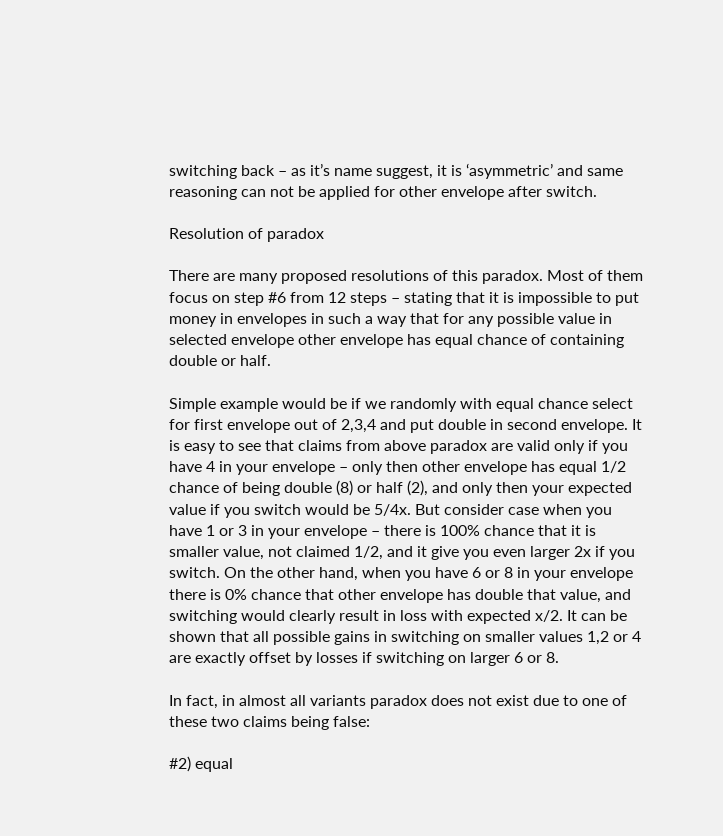switching back – as it’s name suggest, it is ‘asymmetric’ and same reasoning can not be applied for other envelope after switch.

Resolution of paradox

There are many proposed resolutions of this paradox. Most of them focus on step #6 from 12 steps – stating that it is impossible to put money in envelopes in such a way that for any possible value in selected envelope other envelope has equal chance of containing double or half.

Simple example would be if we randomly with equal chance select for first envelope out of 2,3,4 and put double in second envelope. It is easy to see that claims from above paradox are valid only if you have 4 in your envelope – only then other envelope has equal 1/2 chance of being double (8) or half (2), and only then your expected value if you switch would be 5/4x. But consider case when you have 1 or 3 in your envelope – there is 100% chance that it is smaller value, not claimed 1/2, and it give you even larger 2x if you switch. On the other hand, when you have 6 or 8 in your envelope there is 0% chance that other envelope has double that value, and switching would clearly result in loss with expected x/2. It can be shown that all possible gains in switching on smaller values 1,2 or 4 are exactly offset by losses if switching on larger 6 or 8.

In fact, in almost all variants paradox does not exist due to one of these two claims being false:

#2) equal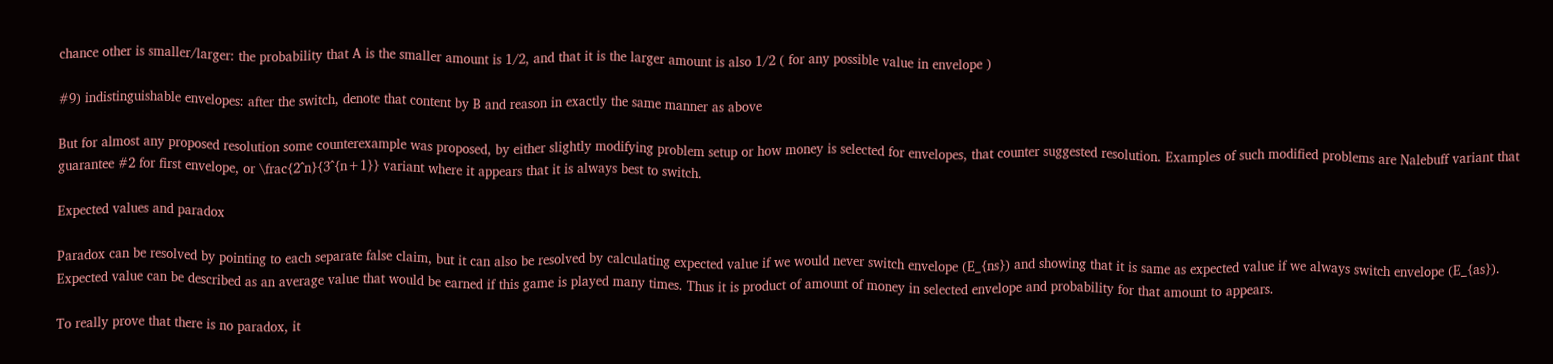chance other is smaller/larger: the probability that A is the smaller amount is 1/2, and that it is the larger amount is also 1/2 ( for any possible value in envelope )

#9) indistinguishable envelopes: after the switch, denote that content by B and reason in exactly the same manner as above

But for almost any proposed resolution some counterexample was proposed, by either slightly modifying problem setup or how money is selected for envelopes, that counter suggested resolution. Examples of such modified problems are Nalebuff variant that guarantee #2 for first envelope, or \frac{2^n}{3^{n+1}} variant where it appears that it is always best to switch.

Expected values and paradox

Paradox can be resolved by pointing to each separate false claim, but it can also be resolved by calculating expected value if we would never switch envelope (E_{ns}) and showing that it is same as expected value if we always switch envelope (E_{as}). Expected value can be described as an average value that would be earned if this game is played many times. Thus it is product of amount of money in selected envelope and probability for that amount to appears.

To really prove that there is no paradox, it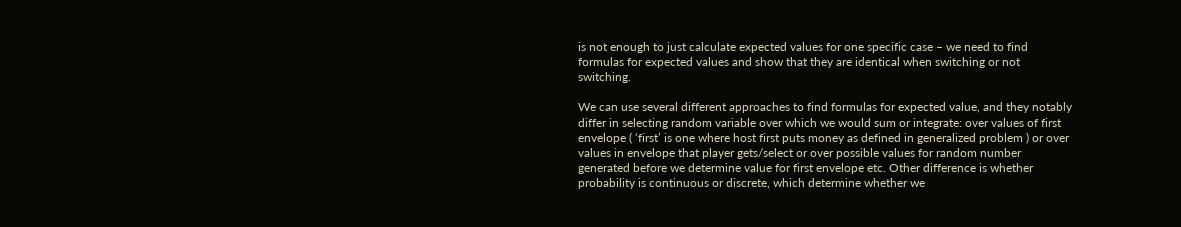is not enough to just calculate expected values for one specific case – we need to find formulas for expected values and show that they are identical when switching or not switching.

We can use several different approaches to find formulas for expected value, and they notably differ in selecting random variable over which we would sum or integrate: over values of first envelope ( ‘first’ is one where host first puts money as defined in generalized problem ) or over values in envelope that player gets/select or over possible values for random number generated before we determine value for first envelope etc. Other difference is whether probability is continuous or discrete, which determine whether we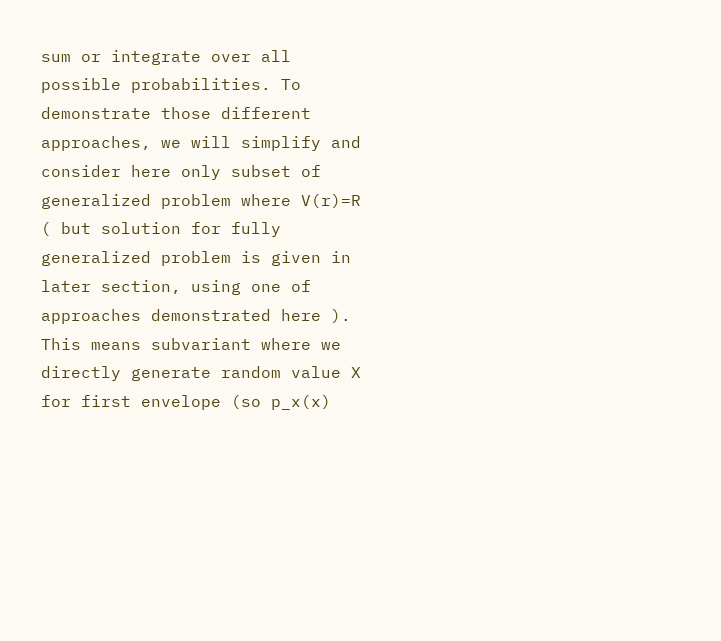sum or integrate over all possible probabilities. To demonstrate those different approaches, we will simplify and consider here only subset of generalized problem where V(r)=R ( but solution for fully generalized problem is given in later section, using one of approaches demonstrated here ). This means subvariant where we directly generate random value X for first envelope (so p_x(x)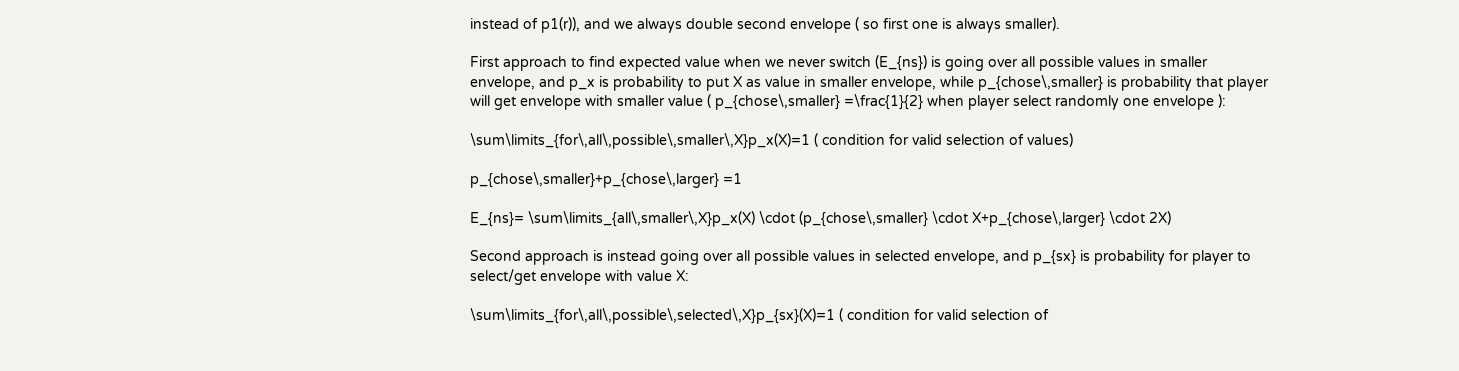instead of p1(r)), and we always double second envelope ( so first one is always smaller).

First approach to find expected value when we never switch (E_{ns}) is going over all possible values in smaller envelope, and p_x is probability to put X as value in smaller envelope, while p_{chose\,smaller} is probability that player will get envelope with smaller value ( p_{chose\,smaller} =\frac{1}{2} when player select randomly one envelope ):

\sum\limits_{for\,all\,possible\,smaller\,X}p_x(X)=1 ( condition for valid selection of values)

p_{chose\,smaller}+p_{chose\,larger} =1

E_{ns}= \sum\limits_{all\,smaller\,X}p_x(X) \cdot (p_{chose\,smaller} \cdot X+p_{chose\,larger} \cdot 2X)

Second approach is instead going over all possible values in selected envelope, and p_{sx} is probability for player to select/get envelope with value X:

\sum\limits_{for\,all\,possible\,selected\,X}p_{sx}(X)=1 ( condition for valid selection of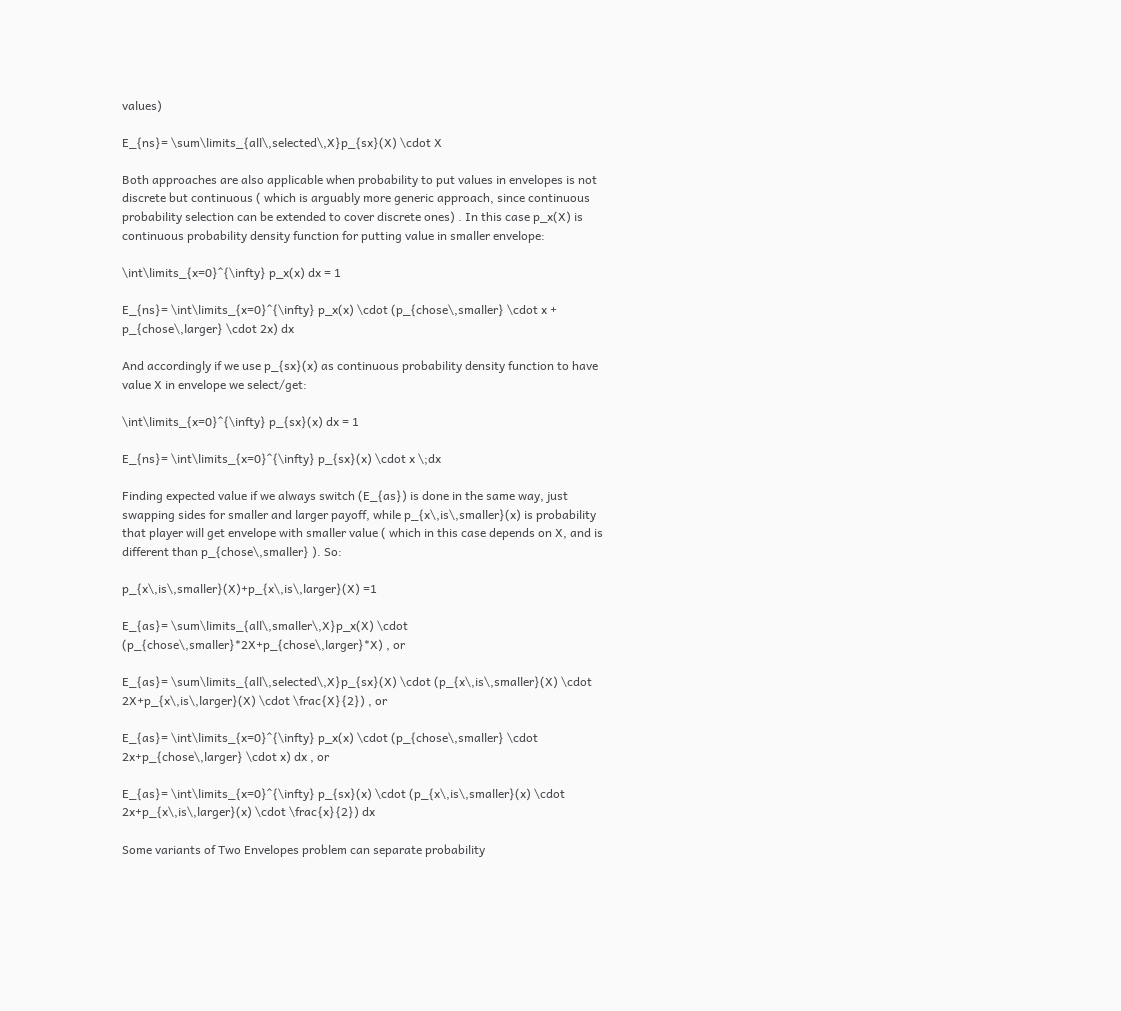values)

E_{ns}= \sum\limits_{all\,selected\,X}p_{sx}(X) \cdot X

Both approaches are also applicable when probability to put values in envelopes is not discrete but continuous ( which is arguably more generic approach, since continuous probability selection can be extended to cover discrete ones) . In this case p_x(X) is continuous probability density function for putting value in smaller envelope:

\int\limits_{x=0}^{\infty} p_x(x) dx = 1

E_{ns}= \int\limits_{x=0}^{\infty} p_x(x) \cdot (p_{chose\,smaller} \cdot x + p_{chose\,larger} \cdot 2x) dx

And accordingly if we use p_{sx}(x) as continuous probability density function to have value X in envelope we select/get:

\int\limits_{x=0}^{\infty} p_{sx}(x) dx = 1

E_{ns}= \int\limits_{x=0}^{\infty} p_{sx}(x) \cdot x \;dx

Finding expected value if we always switch (E_{as}) is done in the same way, just swapping sides for smaller and larger payoff, while p_{x\,is\,smaller}(x) is probability that player will get envelope with smaller value ( which in this case depends on X, and is different than p_{chose\,smaller} ). So:

p_{x\,is\,smaller}(X)+p_{x\,is\,larger}(X) =1

E_{as}= \sum\limits_{all\,smaller\,X}p_x(X) \cdot (p_{chose\,smaller}*2X+p_{chose\,larger}*X) , or

E_{as}= \sum\limits_{all\,selected\,X}p_{sx}(X) \cdot (p_{x\,is\,smaller}(X) \cdot 2X+p_{x\,is\,larger}(X) \cdot \frac{X}{2}) , or

E_{as}= \int\limits_{x=0}^{\infty} p_x(x) \cdot (p_{chose\,smaller} \cdot 2x+p_{chose\,larger} \cdot x) dx , or

E_{as}= \int\limits_{x=0}^{\infty} p_{sx}(x) \cdot (p_{x\,is\,smaller}(x) \cdot 2x+p_{x\,is\,larger}(x) \cdot \frac{x}{2}) dx

Some variants of Two Envelopes problem can separate probability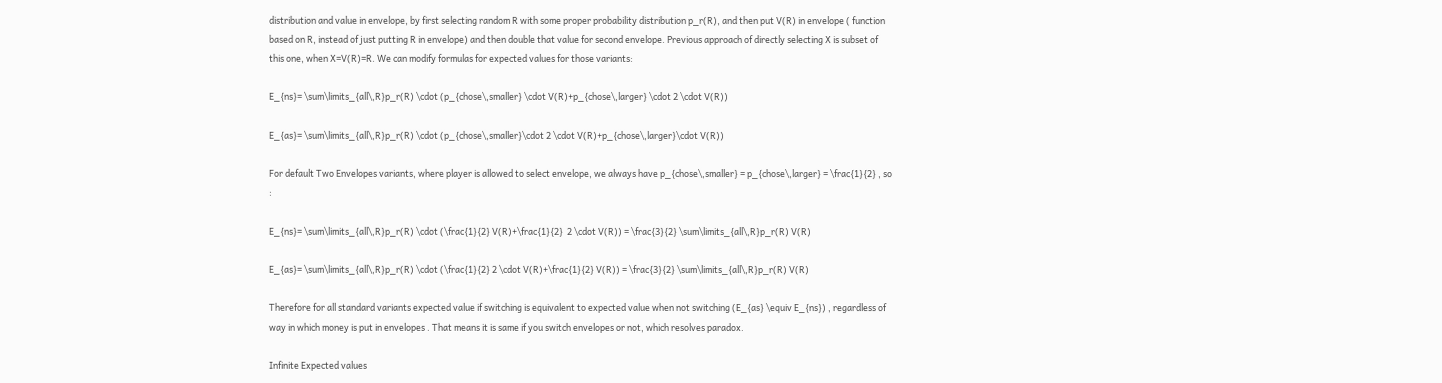distribution and value in envelope, by first selecting random R with some proper probability distribution p_r(R), and then put V(R) in envelope ( function based on R, instead of just putting R in envelope) and then double that value for second envelope. Previous approach of directly selecting X is subset of this one, when X=V(R)=R. We can modify formulas for expected values for those variants:

E_{ns}= \sum\limits_{all\,R}p_r(R) \cdot (p_{chose\,smaller} \cdot V(R)+p_{chose\,larger} \cdot 2 \cdot V(R))

E_{as}= \sum\limits_{all\,R}p_r(R) \cdot (p_{chose\,smaller}\cdot 2 \cdot V(R)+p_{chose\,larger}\cdot V(R))

For default Two Envelopes variants, where player is allowed to select envelope, we always have p_{chose\,smaller} = p_{chose\,larger} = \frac{1}{2} , so :

E_{ns}= \sum\limits_{all\,R}p_r(R) \cdot (\frac{1}{2} V(R)+\frac{1}{2}  2 \cdot V(R)) = \frac{3}{2} \sum\limits_{all\,R}p_r(R) V(R)

E_{as}= \sum\limits_{all\,R}p_r(R) \cdot (\frac{1}{2} 2 \cdot V(R)+\frac{1}{2} V(R)) = \frac{3}{2} \sum\limits_{all\,R}p_r(R) V(R)

Therefore for all standard variants expected value if switching is equivalent to expected value when not switching (E_{as} \equiv E_{ns}) , regardless of way in which money is put in envelopes . That means it is same if you switch envelopes or not, which resolves paradox.

Infinite Expected values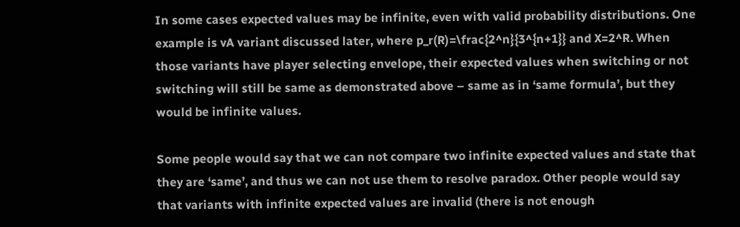In some cases expected values may be infinite, even with valid probability distributions. One example is vA variant discussed later, where p_r(R)=\frac{2^n}{3^{n+1}} and X=2^R. When those variants have player selecting envelope, their expected values when switching or not switching will still be same as demonstrated above – same as in ‘same formula’, but they would be infinite values.

Some people would say that we can not compare two infinite expected values and state that they are ‘same’, and thus we can not use them to resolve paradox. Other people would say that variants with infinite expected values are invalid (there is not enough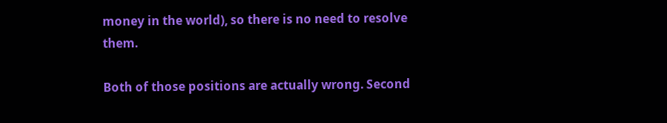money in the world), so there is no need to resolve them.

Both of those positions are actually wrong. Second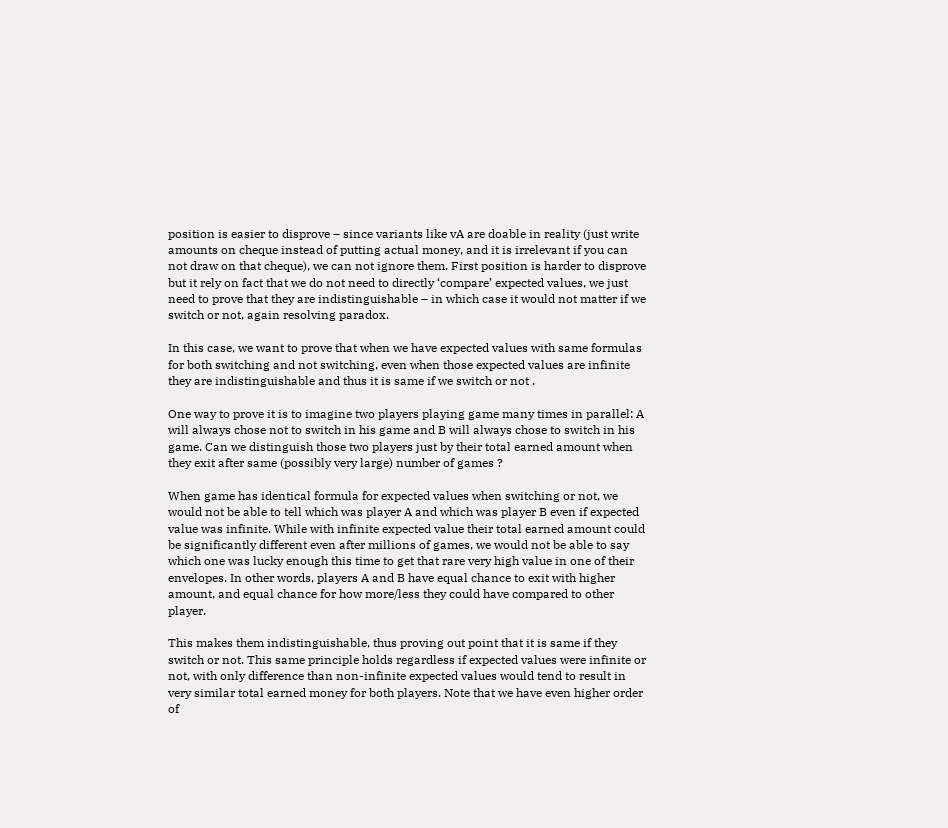position is easier to disprove – since variants like vA are doable in reality (just write amounts on cheque instead of putting actual money, and it is irrelevant if you can not draw on that cheque), we can not ignore them. First position is harder to disprove but it rely on fact that we do not need to directly ‘compare’ expected values, we just need to prove that they are indistinguishable – in which case it would not matter if we switch or not, again resolving paradox.

In this case, we want to prove that when we have expected values with same formulas for both switching and not switching, even when those expected values are infinite they are indistinguishable and thus it is same if we switch or not .

One way to prove it is to imagine two players playing game many times in parallel: A will always chose not to switch in his game and B will always chose to switch in his game. Can we distinguish those two players just by their total earned amount when they exit after same (possibly very large) number of games ?

When game has identical formula for expected values when switching or not, we would not be able to tell which was player A and which was player B even if expected value was infinite. While with infinite expected value their total earned amount could be significantly different even after millions of games, we would not be able to say which one was lucky enough this time to get that rare very high value in one of their envelopes. In other words, players A and B have equal chance to exit with higher amount, and equal chance for how more/less they could have compared to other player.

This makes them indistinguishable, thus proving out point that it is same if they switch or not. This same principle holds regardless if expected values were infinite or not, with only difference than non-infinite expected values would tend to result in very similar total earned money for both players. Note that we have even higher order of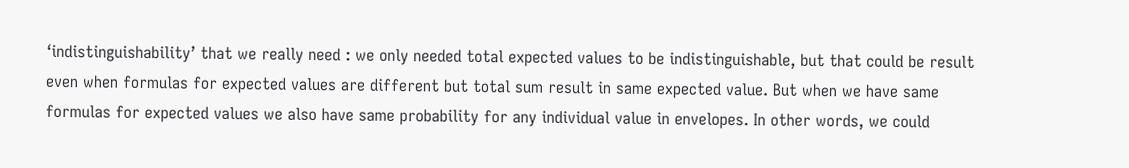‘indistinguishability’ that we really need : we only needed total expected values to be indistinguishable, but that could be result even when formulas for expected values are different but total sum result in same expected value. But when we have same formulas for expected values we also have same probability for any individual value in envelopes. In other words, we could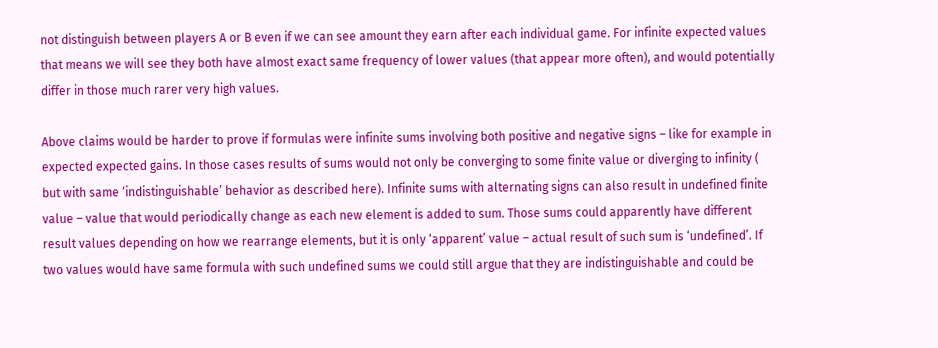not distinguish between players A or B even if we can see amount they earn after each individual game. For infinite expected values that means we will see they both have almost exact same frequency of lower values (that appear more often), and would potentially differ in those much rarer very high values.

Above claims would be harder to prove if formulas were infinite sums involving both positive and negative signs – like for example in expected expected gains. In those cases results of sums would not only be converging to some finite value or diverging to infinity ( but with same ‘indistinguishable’ behavior as described here). Infinite sums with alternating signs can also result in undefined finite value – value that would periodically change as each new element is added to sum. Those sums could apparently have different result values depending on how we rearrange elements, but it is only ‘apparent’ value – actual result of such sum is ‘undefined’. If two values would have same formula with such undefined sums we could still argue that they are indistinguishable and could be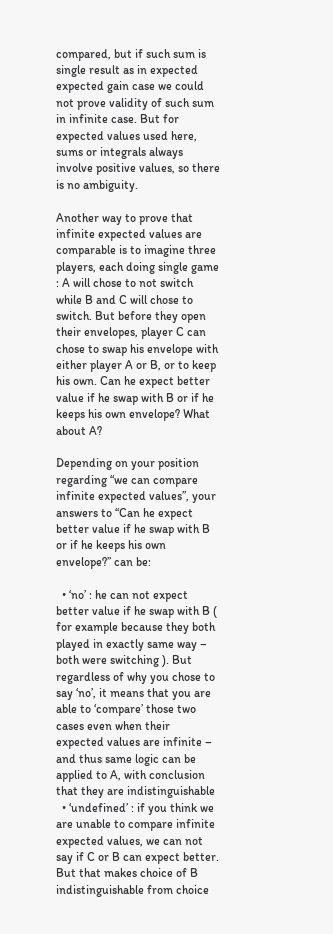compared, but if such sum is single result as in expected expected gain case we could not prove validity of such sum in infinite case. But for expected values used here, sums or integrals always involve positive values, so there is no ambiguity.

Another way to prove that infinite expected values are comparable is to imagine three players, each doing single game : A will chose to not switch while B and C will chose to switch. But before they open their envelopes, player C can chose to swap his envelope with either player A or B, or to keep his own. Can he expect better value if he swap with B or if he keeps his own envelope? What about A?

Depending on your position regarding “we can compare infinite expected values”, your answers to “Can he expect better value if he swap with B or if he keeps his own envelope?” can be:

  • ‘no’ : he can not expect better value if he swap with B ( for example because they both played in exactly same way – both were switching ). But regardless of why you chose to say ‘no’, it means that you are able to ‘compare’ those two cases even when their expected values are infinite – and thus same logic can be applied to A, with conclusion that they are indistinguishable
  • ‘undefined’ : if you think we are unable to compare infinite expected values, we can not say if C or B can expect better. But that makes choice of B indistinguishable from choice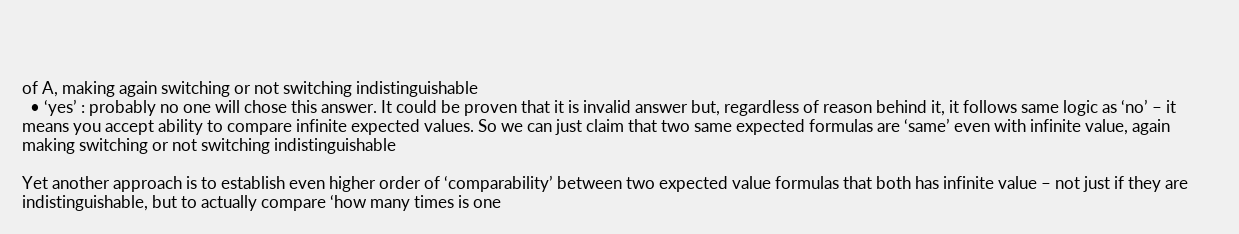of A, making again switching or not switching indistinguishable
  • ‘yes’ : probably no one will chose this answer. It could be proven that it is invalid answer but, regardless of reason behind it, it follows same logic as ‘no’ – it means you accept ability to compare infinite expected values. So we can just claim that two same expected formulas are ‘same’ even with infinite value, again making switching or not switching indistinguishable

Yet another approach is to establish even higher order of ‘comparability’ between two expected value formulas that both has infinite value – not just if they are indistinguishable, but to actually compare ‘how many times is one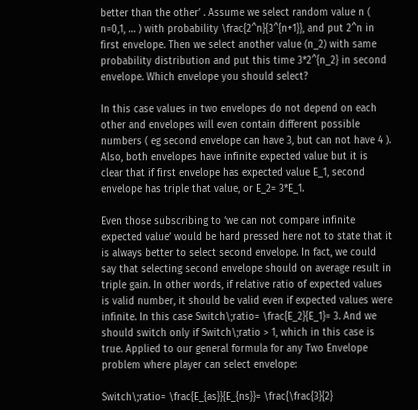better than the other’ . Assume we select random value n ( n=0,1, … ) with probability \frac{2^n}{3^{n+1}}, and put 2^n in first envelope. Then we select another value (n_2) with same probability distribution and put this time 3*2^{n_2} in second envelope. Which envelope you should select?

In this case values in two envelopes do not depend on each other and envelopes will even contain different possible numbers ( eg second envelope can have 3, but can not have 4 ). Also, both envelopes have infinite expected value but it is clear that if first envelope has expected value E_1, second envelope has triple that value, or E_2= 3*E_1.

Even those subscribing to ‘we can not compare infinite expected value’ would be hard pressed here not to state that it is always better to select second envelope. In fact, we could say that selecting second envelope should on average result in triple gain. In other words, if relative ratio of expected values is valid number, it should be valid even if expected values were infinite. In this case Switch\;ratio= \frac{E_2}{E_1}= 3. And we should switch only if Switch\;ratio > 1, which in this case is true. Applied to our general formula for any Two Envelope problem where player can select envelope:

Switch\;ratio= \frac{E_{as}}{E_{ns}}= \frac{\frac{3}{2}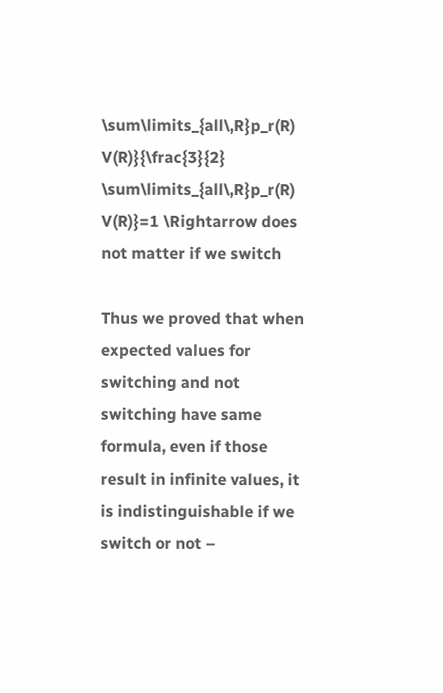\sum\limits_{all\,R}p_r(R) V(R)}{\frac{3}{2} \sum\limits_{all\,R}p_r(R) V(R)}=1 \Rightarrow does not matter if we switch

Thus we proved that when expected values for switching and not switching have same formula, even if those result in infinite values, it is indistinguishable if we switch or not –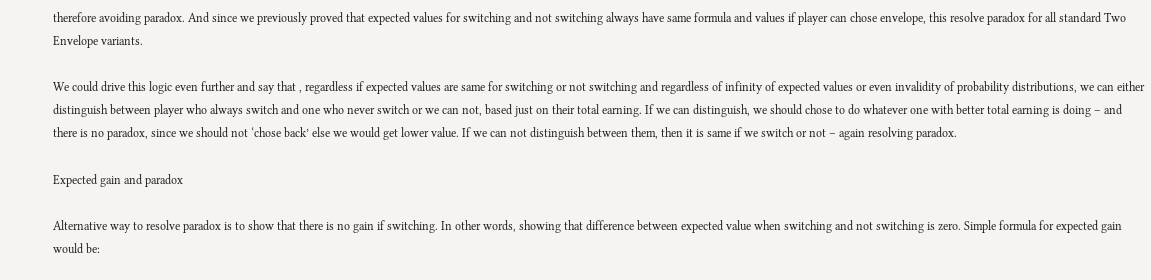therefore avoiding paradox. And since we previously proved that expected values for switching and not switching always have same formula and values if player can chose envelope, this resolve paradox for all standard Two Envelope variants.

We could drive this logic even further and say that , regardless if expected values are same for switching or not switching and regardless of infinity of expected values or even invalidity of probability distributions, we can either distinguish between player who always switch and one who never switch or we can not, based just on their total earning. If we can distinguish, we should chose to do whatever one with better total earning is doing – and there is no paradox, since we should not ‘chose back’ else we would get lower value. If we can not distinguish between them, then it is same if we switch or not – again resolving paradox.

Expected gain and paradox

Alternative way to resolve paradox is to show that there is no gain if switching. In other words, showing that difference between expected value when switching and not switching is zero. Simple formula for expected gain would be: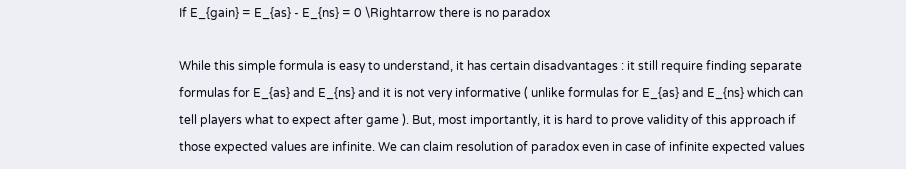If E_{gain} = E_{as} - E_{ns} = 0 \Rightarrow there is no paradox

While this simple formula is easy to understand, it has certain disadvantages : it still require finding separate formulas for E_{as} and E_{ns} and it is not very informative ( unlike formulas for E_{as} and E_{ns} which can tell players what to expect after game ). But, most importantly, it is hard to prove validity of this approach if those expected values are infinite. We can claim resolution of paradox even in case of infinite expected values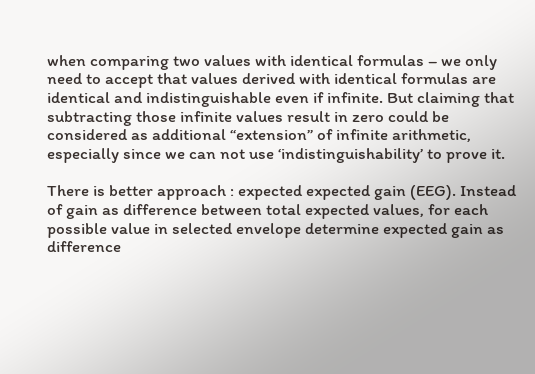when comparing two values with identical formulas – we only need to accept that values derived with identical formulas are identical and indistinguishable even if infinite. But claiming that subtracting those infinite values result in zero could be considered as additional “extension” of infinite arithmetic, especially since we can not use ‘indistinguishability’ to prove it.

There is better approach : expected expected gain (EEG). Instead of gain as difference between total expected values, for each possible value in selected envelope determine expected gain as difference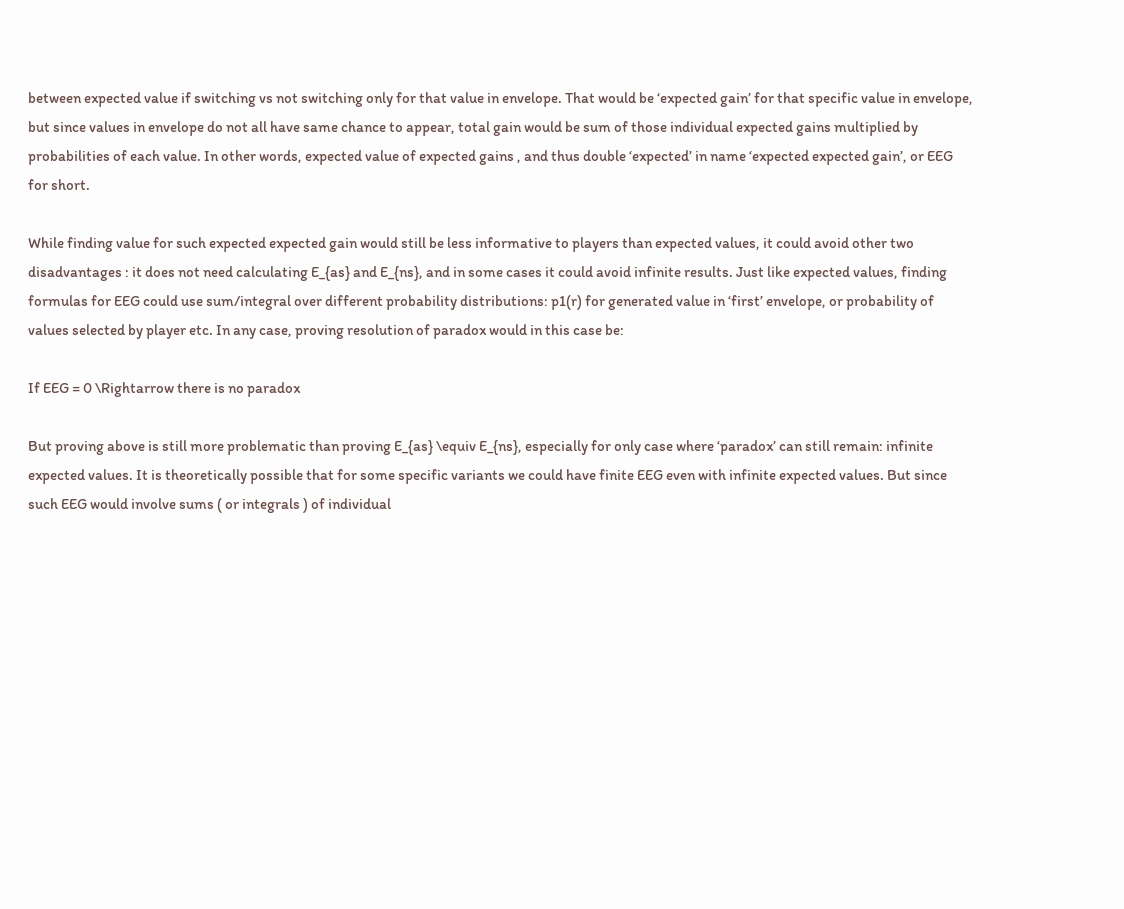between expected value if switching vs not switching only for that value in envelope. That would be ‘expected gain’ for that specific value in envelope, but since values in envelope do not all have same chance to appear, total gain would be sum of those individual expected gains multiplied by probabilities of each value. In other words, expected value of expected gains , and thus double ‘expected’ in name ‘expected expected gain’, or EEG for short.

While finding value for such expected expected gain would still be less informative to players than expected values, it could avoid other two disadvantages : it does not need calculating E_{as} and E_{ns}, and in some cases it could avoid infinite results. Just like expected values, finding formulas for EEG could use sum/integral over different probability distributions: p1(r) for generated value in ‘first’ envelope, or probability of values selected by player etc. In any case, proving resolution of paradox would in this case be:

If EEG = 0 \Rightarrow there is no paradox

But proving above is still more problematic than proving E_{as} \equiv E_{ns}, especially for only case where ‘paradox’ can still remain: infinite expected values. It is theoretically possible that for some specific variants we could have finite EEG even with infinite expected values. But since such EEG would involve sums ( or integrals ) of individual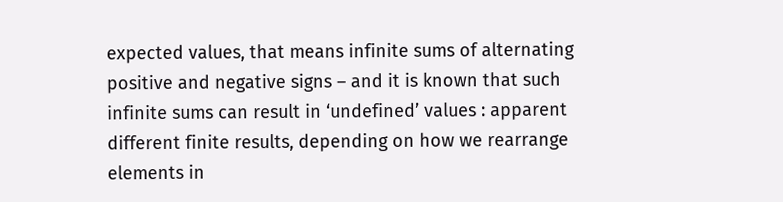expected values, that means infinite sums of alternating positive and negative signs – and it is known that such infinite sums can result in ‘undefined’ values : apparent different finite results, depending on how we rearrange elements in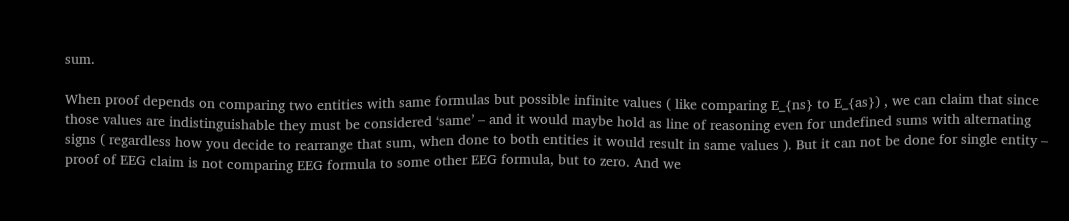sum.

When proof depends on comparing two entities with same formulas but possible infinite values ( like comparing E_{ns} to E_{as}) , we can claim that since those values are indistinguishable they must be considered ‘same’ – and it would maybe hold as line of reasoning even for undefined sums with alternating signs ( regardless how you decide to rearrange that sum, when done to both entities it would result in same values ). But it can not be done for single entity – proof of EEG claim is not comparing EEG formula to some other EEG formula, but to zero. And we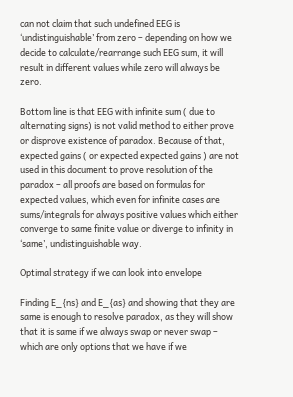can not claim that such undefined EEG is ‘undistinguishable’ from zero – depending on how we decide to calculate/rearrange such EEG sum, it will result in different values while zero will always be zero.

Bottom line is that EEG with infinite sum ( due to alternating signs) is not valid method to either prove or disprove existence of paradox. Because of that, expected gains ( or expected expected gains ) are not used in this document to prove resolution of the paradox – all proofs are based on formulas for expected values, which even for infinite cases are sums/integrals for always positive values which either converge to same finite value or diverge to infinity in ‘same’, undistinguishable way.

Optimal strategy if we can look into envelope

Finding E_{ns} and E_{as} and showing that they are same is enough to resolve paradox, as they will show that it is same if we always swap or never swap – which are only options that we have if we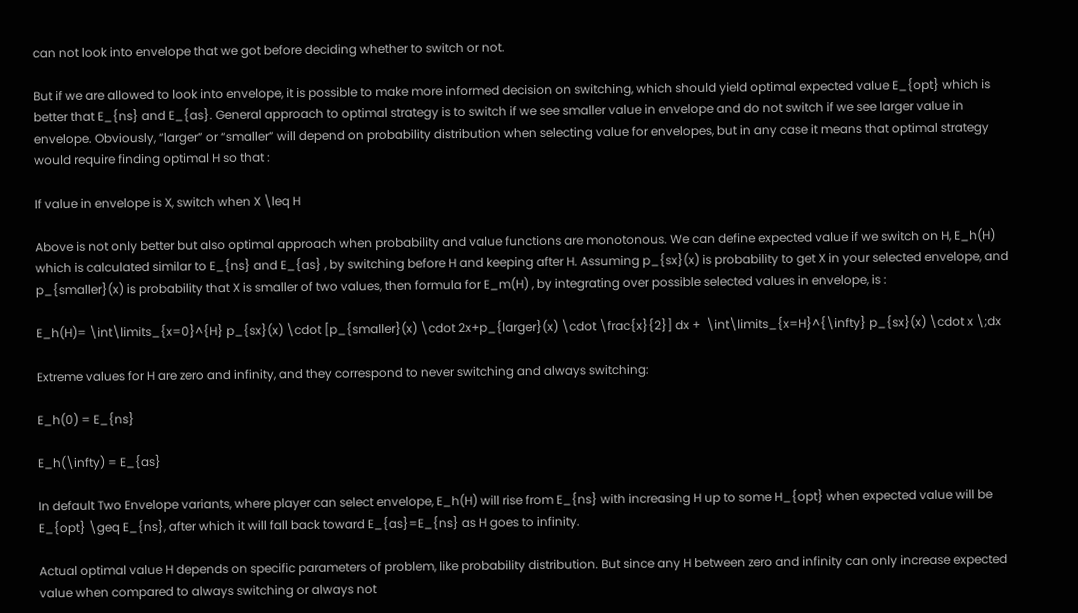can not look into envelope that we got before deciding whether to switch or not.

But if we are allowed to look into envelope, it is possible to make more informed decision on switching, which should yield optimal expected value E_{opt} which is better that E_{ns} and E_{as}. General approach to optimal strategy is to switch if we see smaller value in envelope and do not switch if we see larger value in envelope. Obviously, “larger” or “smaller” will depend on probability distribution when selecting value for envelopes, but in any case it means that optimal strategy would require finding optimal H so that :

If value in envelope is X, switch when X \leq H

Above is not only better but also optimal approach when probability and value functions are monotonous. We can define expected value if we switch on H, E_h(H) which is calculated similar to E_{ns} and E_{as} , by switching before H and keeping after H. Assuming p_{sx}(x) is probability to get X in your selected envelope, and p_{smaller}(x) is probability that X is smaller of two values, then formula for E_m(H) , by integrating over possible selected values in envelope, is :

E_h(H)= \int\limits_{x=0}^{H} p_{sx}(x) \cdot [p_{smaller}(x) \cdot 2x+p_{larger}(x) \cdot \frac{x}{2}] dx +  \int\limits_{x=H}^{\infty} p_{sx}(x) \cdot x \;dx

Extreme values for H are zero and infinity, and they correspond to never switching and always switching:

E_h(0) = E_{ns}

E_h(\infty) = E_{as}

In default Two Envelope variants, where player can select envelope, E_h(H) will rise from E_{ns} with increasing H up to some H_{opt} when expected value will be E_{opt} \geq E_{ns}, after which it will fall back toward E_{as}=E_{ns} as H goes to infinity.

Actual optimal value H depends on specific parameters of problem, like probability distribution. But since any H between zero and infinity can only increase expected value when compared to always switching or always not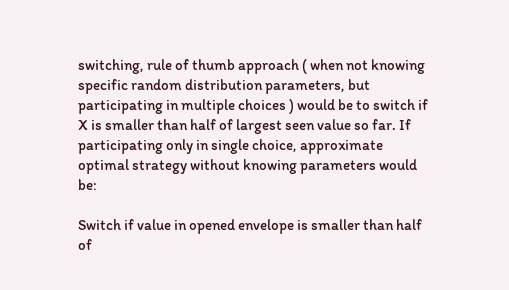switching, rule of thumb approach ( when not knowing specific random distribution parameters, but participating in multiple choices ) would be to switch if X is smaller than half of largest seen value so far. If participating only in single choice, approximate optimal strategy without knowing parameters would be:

Switch if value in opened envelope is smaller than half of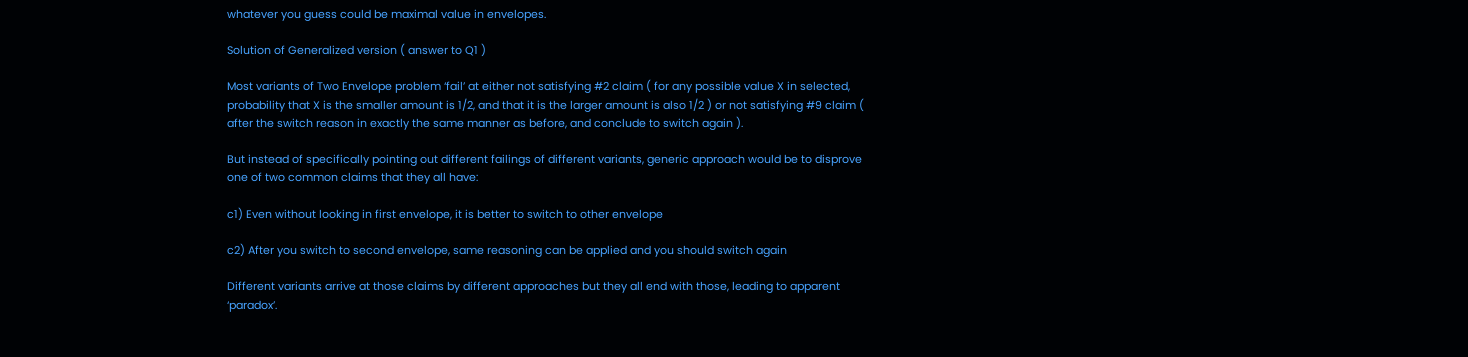whatever you guess could be maximal value in envelopes.

Solution of Generalized version ( answer to Q1 )

Most variants of Two Envelope problem ‘fail’ at either not satisfying #2 claim ( for any possible value X in selected, probability that X is the smaller amount is 1/2, and that it is the larger amount is also 1/2 ) or not satisfying #9 claim ( after the switch reason in exactly the same manner as before, and conclude to switch again ).

But instead of specifically pointing out different failings of different variants, generic approach would be to disprove one of two common claims that they all have:

c1) Even without looking in first envelope, it is better to switch to other envelope

c2) After you switch to second envelope, same reasoning can be applied and you should switch again

Different variants arrive at those claims by different approaches but they all end with those, leading to apparent ‘paradox’.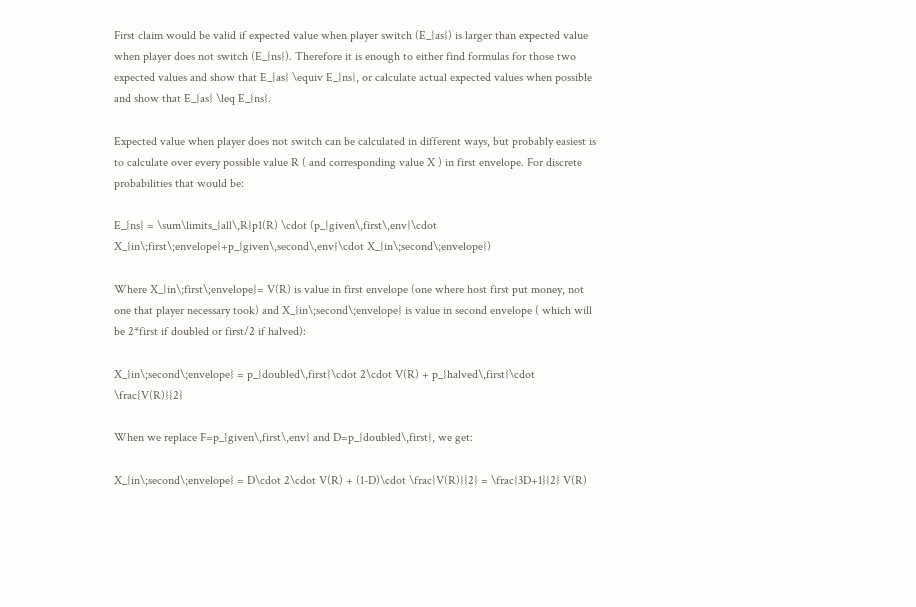First claim would be valid if expected value when player switch (E_{as}) is larger than expected value when player does not switch (E_{ns}). Therefore it is enough to either find formulas for those two expected values and show that E_{as} \equiv E_{ns}, or calculate actual expected values when possible and show that E_{as} \leq E_{ns}.

Expected value when player does not switch can be calculated in different ways, but probably easiest is to calculate over every possible value R ( and corresponding value X ) in first envelope. For discrete probabilities that would be:

E_{ns} = \sum\limits_{all\,R}p1(R) \cdot (p_{given\,first\,env}\cdot X_{in\;first\;envelope}+p_{given\,second\,env}\cdot X_{in\;second\;envelope})

Where X_{in\;first\;envelope}= V(R) is value in first envelope (one where host first put money, not one that player necessary took) and X_{in\;second\;envelope} is value in second envelope ( which will be 2*first if doubled or first/2 if halved):

X_{in\;second\;envelope} = p_{doubled\,first}\cdot 2\cdot V(R) + p_{halved\,first}\cdot \frac{V(R)}{2}

When we replace F=p_{given\,first\,env} and D=p_{doubled\,first}, we get:

X_{in\;second\;envelope} = D\cdot 2\cdot V(R) + (1-D)\cdot \frac{V(R)}{2} = \frac{3D+1}{2} V(R)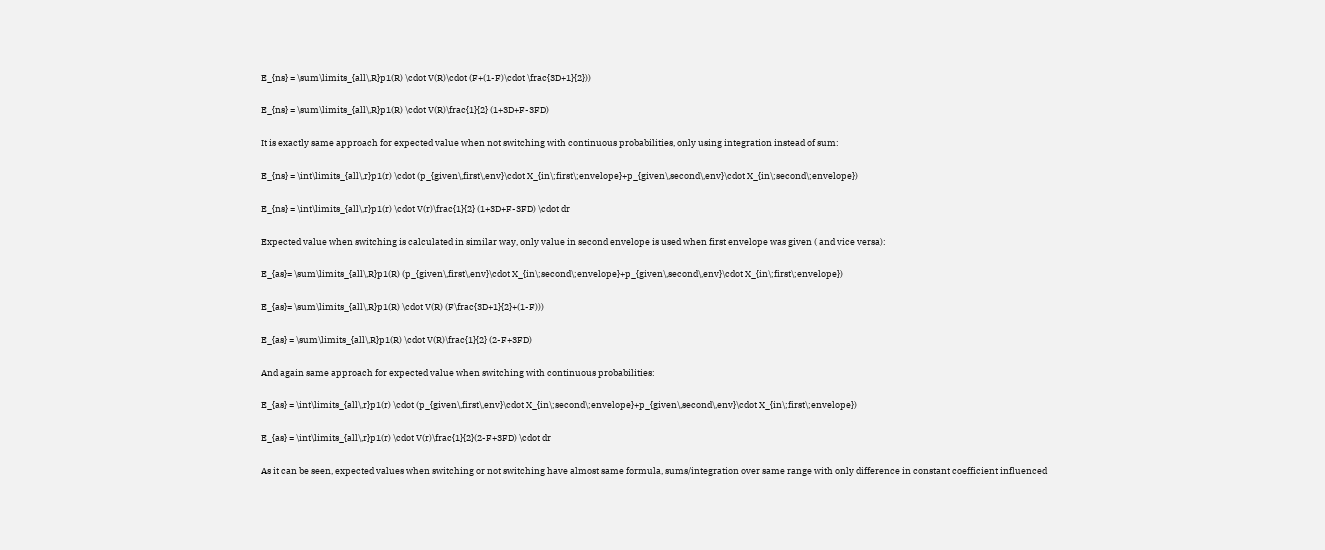E_{ns} = \sum\limits_{all\,R}p1(R) \cdot V(R)\cdot (F+(1-F)\cdot \frac{3D+1}{2}))

E_{ns} = \sum\limits_{all\,R}p1(R) \cdot V(R)\frac{1}{2} (1+3D+F-3FD)

It is exactly same approach for expected value when not switching with continuous probabilities, only using integration instead of sum:

E_{ns} = \int\limits_{all\,r}p1(r) \cdot (p_{given\,first\,env}\cdot X_{in\;first\;envelope}+p_{given\,second\,env}\cdot X_{in\;second\;envelope})

E_{ns} = \int\limits_{all\,r}p1(r) \cdot V(r)\frac{1}{2} (1+3D+F-3FD) \cdot dr

Expected value when switching is calculated in similar way, only value in second envelope is used when first envelope was given ( and vice versa):

E_{as}= \sum\limits_{all\,R}p1(R) (p_{given\,first\,env}\cdot X_{in\;second\;envelope}+p_{given\,second\,env}\cdot X_{in\;first\;envelope})

E_{as}= \sum\limits_{all\,R}p1(R) \cdot V(R) (F\frac{3D+1}{2}+(1-F)))

E_{as} = \sum\limits_{all\,R}p1(R) \cdot V(R)\frac{1}{2} (2-F+3FD)

And again same approach for expected value when switching with continuous probabilities:

E_{as} = \int\limits_{all\,r}p1(r) \cdot (p_{given\,first\,env}\cdot X_{in\;second\;envelope}+p_{given\,second\,env}\cdot X_{in\;first\;envelope})

E_{as} = \int\limits_{all\,r}p1(r) \cdot V(r)\frac{1}{2}(2-F+3FD) \cdot dr

As it can be seen, expected values when switching or not switching have almost same formula, sums/integration over same range with only difference in constant coefficient influenced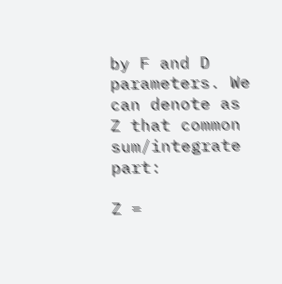by F and D parameters. We can denote as Z that common sum/integrate part:

Z =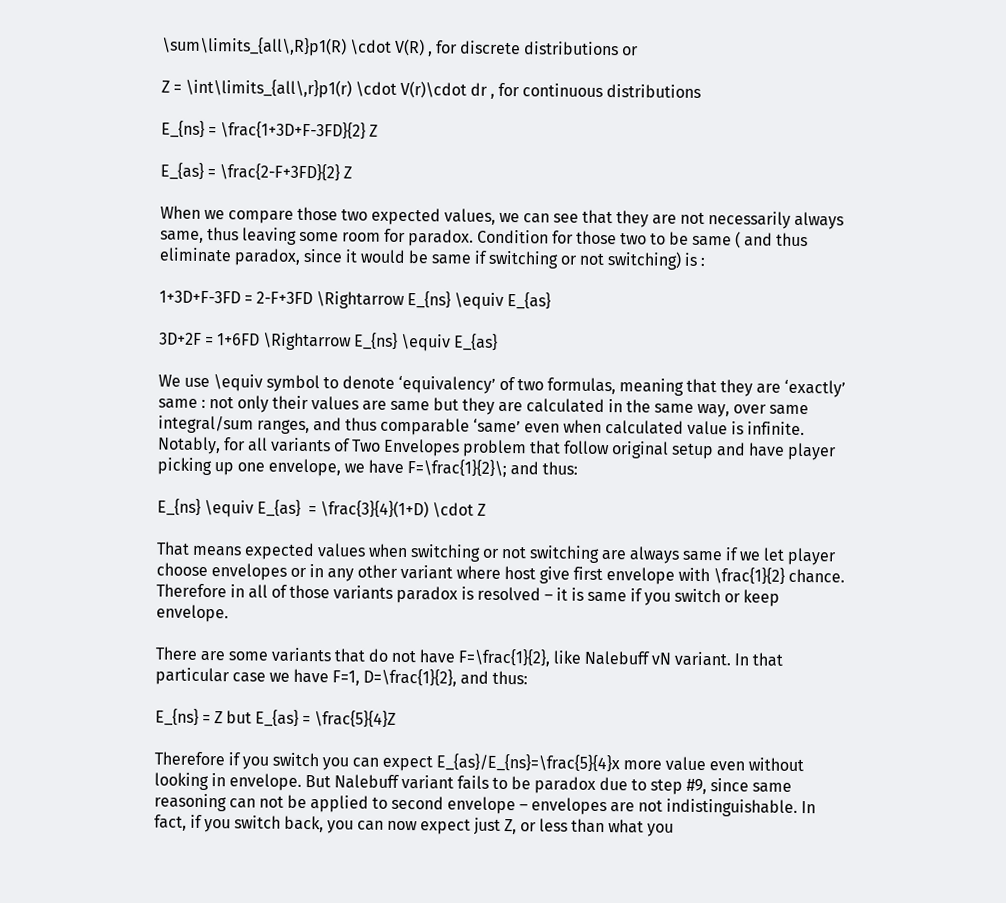\sum\limits_{all\,R}p1(R) \cdot V(R) , for discrete distributions or

Z = \int\limits_{all\,r}p1(r) \cdot V(r)\cdot dr , for continuous distributions

E_{ns} = \frac{1+3D+F-3FD}{2} Z

E_{as} = \frac{2-F+3FD}{2} Z

When we compare those two expected values, we can see that they are not necessarily always same, thus leaving some room for paradox. Condition for those two to be same ( and thus eliminate paradox, since it would be same if switching or not switching) is :

1+3D+F-3FD = 2-F+3FD \Rightarrow E_{ns} \equiv E_{as}

3D+2F = 1+6FD \Rightarrow E_{ns} \equiv E_{as}

We use \equiv symbol to denote ‘equivalency’ of two formulas, meaning that they are ‘exactly’ same : not only their values are same but they are calculated in the same way, over same integral/sum ranges, and thus comparable ‘same’ even when calculated value is infinite. Notably, for all variants of Two Envelopes problem that follow original setup and have player picking up one envelope, we have F=\frac{1}{2}\; and thus:

E_{ns} \equiv E_{as}  = \frac{3}{4}(1+D) \cdot Z

That means expected values when switching or not switching are always same if we let player choose envelopes or in any other variant where host give first envelope with \frac{1}{2} chance. Therefore in all of those variants paradox is resolved – it is same if you switch or keep envelope.

There are some variants that do not have F=\frac{1}{2}, like Nalebuff vN variant. In that particular case we have F=1, D=\frac{1}{2}, and thus:

E_{ns} = Z but E_{as} = \frac{5}{4}Z

Therefore if you switch you can expect E_{as}/E_{ns}=\frac{5}{4}x more value even without looking in envelope. But Nalebuff variant fails to be paradox due to step #9, since same reasoning can not be applied to second envelope – envelopes are not indistinguishable. In fact, if you switch back, you can now expect just Z, or less than what you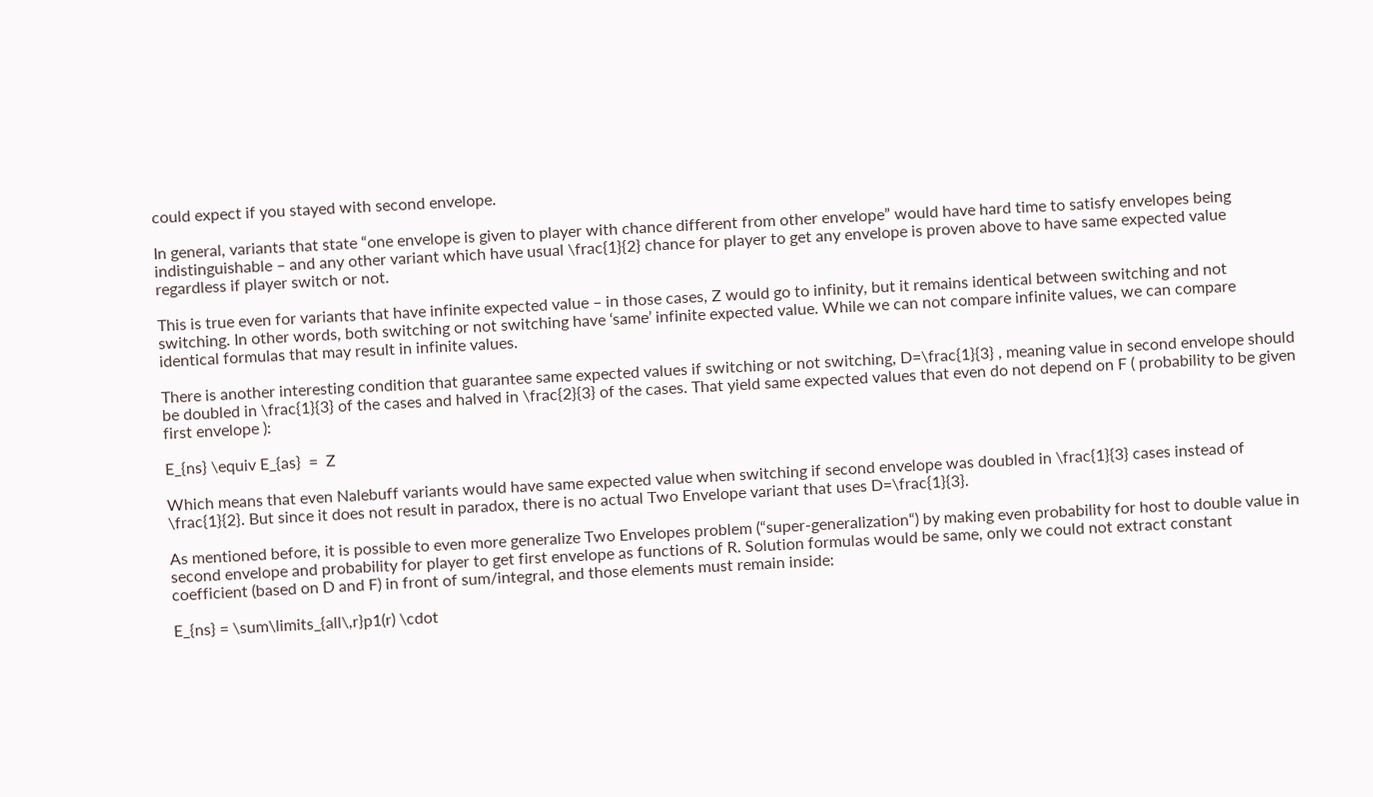could expect if you stayed with second envelope.

In general, variants that state “one envelope is given to player with chance different from other envelope” would have hard time to satisfy envelopes being indistinguishable – and any other variant which have usual \frac{1}{2} chance for player to get any envelope is proven above to have same expected value regardless if player switch or not.

This is true even for variants that have infinite expected value – in those cases, Z would go to infinity, but it remains identical between switching and not switching. In other words, both switching or not switching have ‘same’ infinite expected value. While we can not compare infinite values, we can compare identical formulas that may result in infinite values.

There is another interesting condition that guarantee same expected values if switching or not switching, D=\frac{1}{3} , meaning value in second envelope should be doubled in \frac{1}{3} of the cases and halved in \frac{2}{3} of the cases. That yield same expected values that even do not depend on F ( probability to be given first envelope ):

E_{ns} \equiv E_{as}  =  Z

Which means that even Nalebuff variants would have same expected value when switching if second envelope was doubled in \frac{1}{3} cases instead of \frac{1}{2}. But since it does not result in paradox, there is no actual Two Envelope variant that uses D=\frac{1}{3}.

As mentioned before, it is possible to even more generalize Two Envelopes problem (“super-generalization“) by making even probability for host to double value in second envelope and probability for player to get first envelope as functions of R. Solution formulas would be same, only we could not extract constant coefficient (based on D and F) in front of sum/integral, and those elements must remain inside:

E_{ns} = \sum\limits_{all\,r}p1(r) \cdot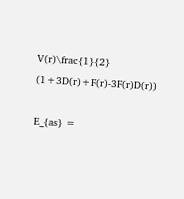V(r)\frac{1}{2} (1+3D(r)+F(r)-3F(r)D(r))

E_{as} =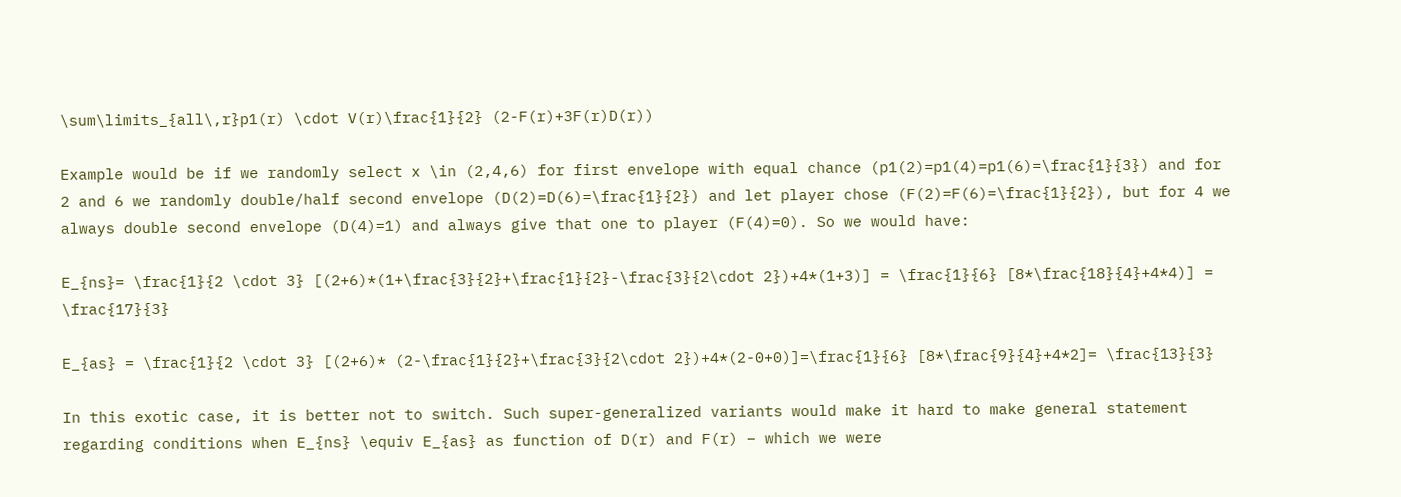\sum\limits_{all\,r}p1(r) \cdot V(r)\frac{1}{2} (2-F(r)+3F(r)D(r))

Example would be if we randomly select x \in (2,4,6) for first envelope with equal chance (p1(2)=p1(4)=p1(6)=\frac{1}{3}) and for 2 and 6 we randomly double/half second envelope (D(2)=D(6)=\frac{1}{2}) and let player chose (F(2)=F(6)=\frac{1}{2}), but for 4 we always double second envelope (D(4)=1) and always give that one to player (F(4)=0). So we would have:

E_{ns}= \frac{1}{2 \cdot 3} [(2+6)*(1+\frac{3}{2}+\frac{1}{2}-\frac{3}{2\cdot 2})+4*(1+3)] = \frac{1}{6} [8*\frac{18}{4}+4*4)] = \frac{17}{3}

E_{as} = \frac{1}{2 \cdot 3} [(2+6)* (2-\frac{1}{2}+\frac{3}{2\cdot 2})+4*(2-0+0)]=\frac{1}{6} [8*\frac{9}{4}+4*2]= \frac{13}{3}

In this exotic case, it is better not to switch. Such super-generalized variants would make it hard to make general statement regarding conditions when E_{ns} \equiv E_{as} as function of D(r) and F(r) – which we were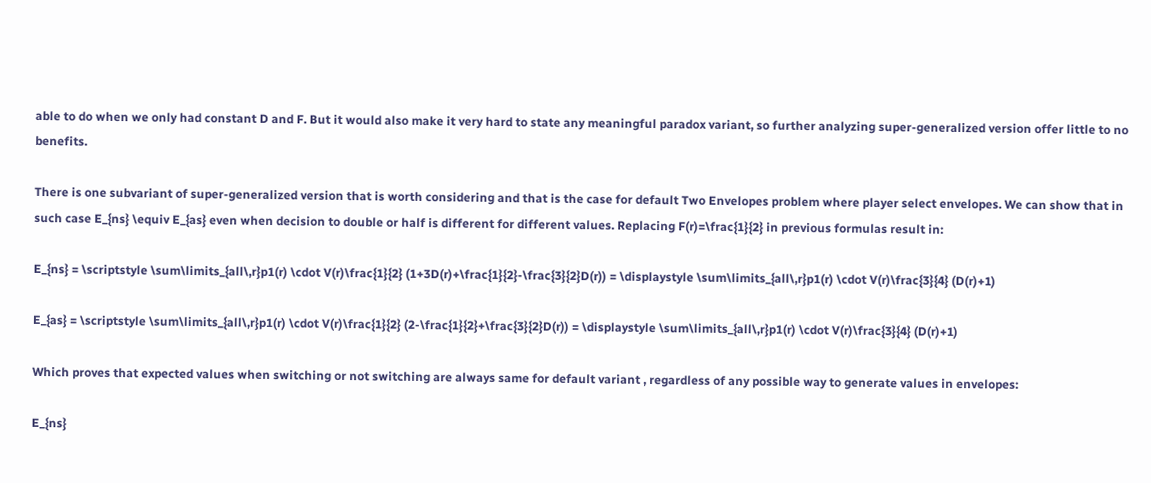able to do when we only had constant D and F. But it would also make it very hard to state any meaningful paradox variant, so further analyzing super-generalized version offer little to no benefits.

There is one subvariant of super-generalized version that is worth considering and that is the case for default Two Envelopes problem where player select envelopes. We can show that in such case E_{ns} \equiv E_{as} even when decision to double or half is different for different values. Replacing F(r)=\frac{1}{2} in previous formulas result in:

E_{ns} = \scriptstyle \sum\limits_{all\,r}p1(r) \cdot V(r)\frac{1}{2} (1+3D(r)+\frac{1}{2}-\frac{3}{2}D(r)) = \displaystyle \sum\limits_{all\,r}p1(r) \cdot V(r)\frac{3}{4} (D(r)+1)

E_{as} = \scriptstyle \sum\limits_{all\,r}p1(r) \cdot V(r)\frac{1}{2} (2-\frac{1}{2}+\frac{3}{2}D(r)) = \displaystyle \sum\limits_{all\,r}p1(r) \cdot V(r)\frac{3}{4} (D(r)+1)

Which proves that expected values when switching or not switching are always same for default variant , regardless of any possible way to generate values in envelopes:

E_{ns}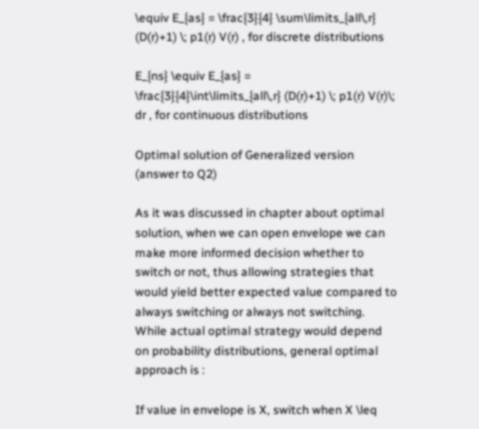\equiv E_{as} = \frac{3}{4} \sum\limits_{all\,r} (D(r)+1) \; p1(r) V(r) , for discrete distributions

E_{ns} \equiv E_{as} = \frac{3}{4}\int\limits_{all\,r} (D(r)+1) \; p1(r) V(r)\; dr , for continuous distributions

Optimal solution of Generalized version (answer to Q2)

As it was discussed in chapter about optimal solution, when we can open envelope we can make more informed decision whether to switch or not, thus allowing strategies that would yield better expected value compared to always switching or always not switching. While actual optimal strategy would depend on probability distributions, general optimal approach is :

If value in envelope is X, switch when X \leq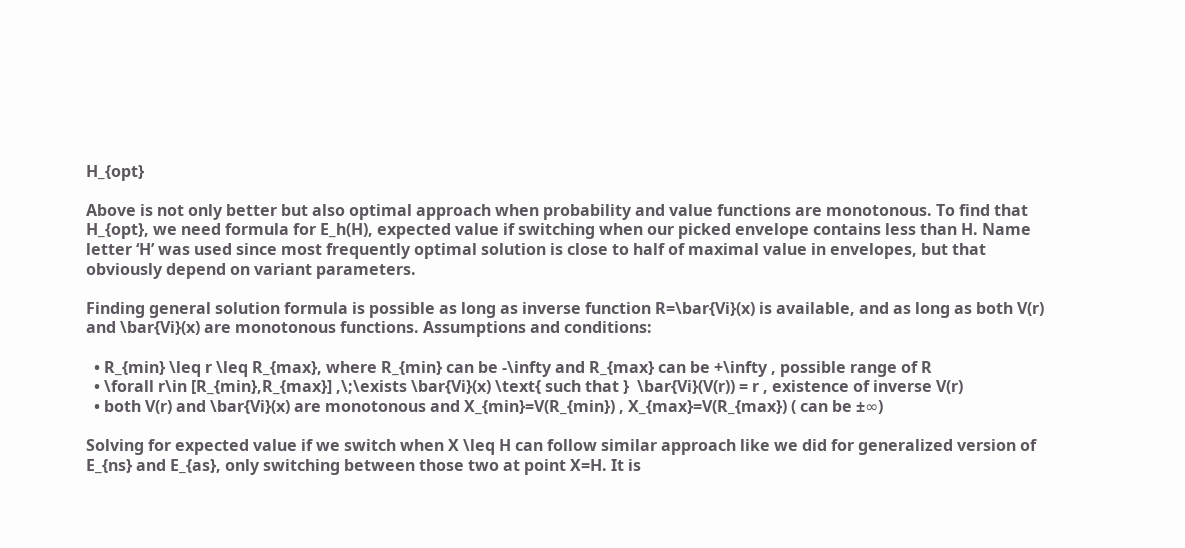H_{opt}

Above is not only better but also optimal approach when probability and value functions are monotonous. To find that H_{opt}, we need formula for E_h(H), expected value if switching when our picked envelope contains less than H. Name letter ‘H’ was used since most frequently optimal solution is close to half of maximal value in envelopes, but that obviously depend on variant parameters.

Finding general solution formula is possible as long as inverse function R=\bar{Vi}(x) is available, and as long as both V(r) and \bar{Vi}(x) are monotonous functions. Assumptions and conditions:

  • R_{min} \leq r \leq R_{max}, where R_{min} can be -\infty and R_{max} can be +\infty , possible range of R
  • \forall r\in [R_{min},R_{max}] ,\;\exists \bar{Vi}(x) \text{ such that }  \bar{Vi}(V(r)) = r , existence of inverse V(r)
  • both V(r) and \bar{Vi}(x) are monotonous and X_{min}=V(R_{min}) , X_{max}=V(R_{max}) ( can be ±∞)

Solving for expected value if we switch when X \leq H can follow similar approach like we did for generalized version of E_{ns} and E_{as}, only switching between those two at point X=H. It is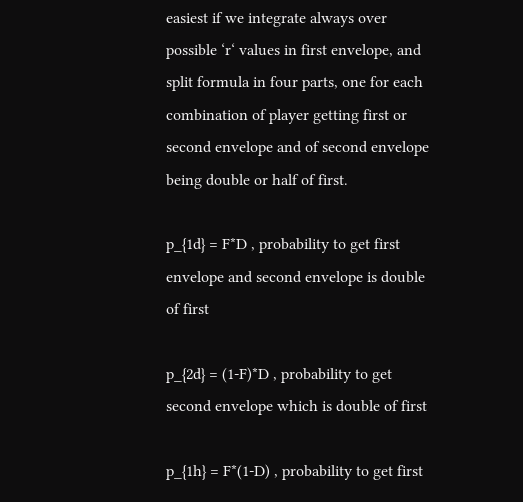easiest if we integrate always over possible ‘r‘ values in first envelope, and split formula in four parts, one for each combination of player getting first or second envelope and of second envelope being double or half of first.

p_{1d} = F*D , probability to get first envelope and second envelope is double of first

p_{2d} = (1-F)*D , probability to get second envelope which is double of first

p_{1h} = F*(1-D) , probability to get first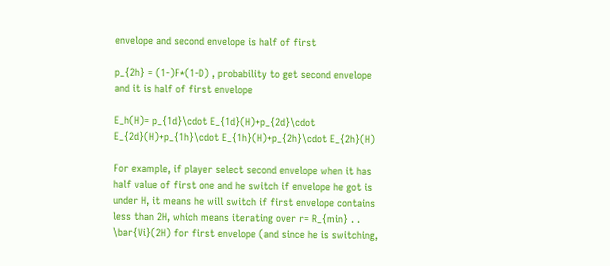envelope and second envelope is half of first

p_{2h} = (1-)F*(1-D) , probability to get second envelope and it is half of first envelope

E_h(H)= p_{1d}\cdot E_{1d}(H)+p_{2d}\cdot E_{2d}(H)+p_{1h}\cdot E_{1h}(H)+p_{2h}\cdot E_{2h}(H)

For example, if player select second envelope when it has half value of first one and he switch if envelope he got is under H, it means he will switch if first envelope contains less than 2H, which means iterating over r= R_{min} . . \bar{Vi}(2H) for first envelope (and since he is switching,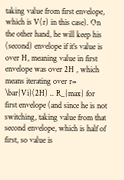taking value from first envelope, which is V(r) in this case). On the other hand, he will keep his (second) envelope if it’s value is over H, meaning value in first envelope was over 2H , which means iterating over r= \bar{Vi}(2H) .. R_{max} for first envelope (and since he is not switching, taking value from that second envelope, which is half of first, so value is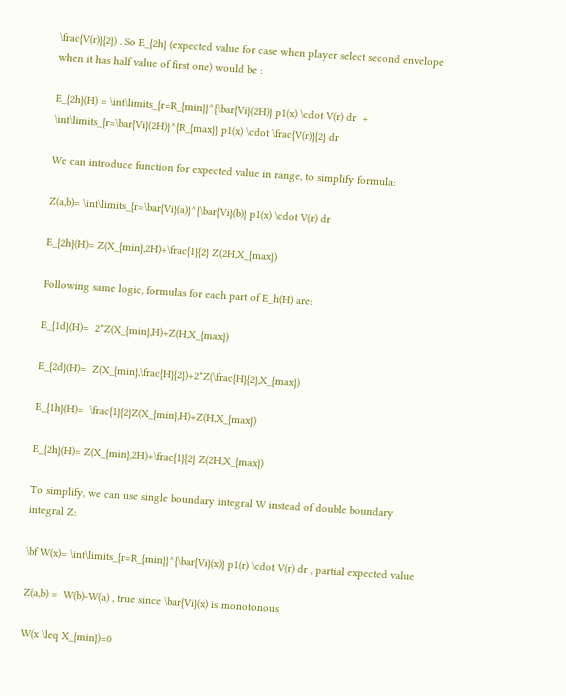\frac{V(r)}{2}) . So E_{2h} (expected value for case when player select second envelope when it has half value of first one) would be :

E_{2h}(H) = \int\limits_{r=R_{min}}^{\bar{Vi}(2H)} p1(x) \cdot V(r) dr  + \int\limits_{r=\bar{Vi}(2H)}^{R_{max}} p1(x) \cdot \frac{V(r)}{2} dr

We can introduce function for expected value in range, to simplify formula:

Z(a,b)= \int\limits_{r=\bar{Vi}(a)}^{\bar{Vi}(b)} p1(x) \cdot V(r) dr

E_{2h}(H)= Z(X_{min},2H)+\frac{1}{2} Z(2H,X_{max})

Following same logic, formulas for each part of E_h(H) are:

E_{1d}(H)=  2*Z(X_{min},H)+Z(H,X_{max})

E_{2d}(H)=  Z(X_{min},\frac{H}{2})+2*Z(\frac{H}{2},X_{max})

E_{1h}(H)=  \frac{1}{2}Z(X_{min},H)+Z(H,X_{max})

E_{2h}(H)= Z(X_{min},2H)+\frac{1}{2} Z(2H,X_{max})

To simplify, we can use single boundary integral W instead of double boundary integral Z:

\bf W(x)= \int\limits_{r=R_{min}}^{\bar{Vi}(x)} p1(r) \cdot V(r) dr , partial expected value

Z(a,b) =  W(b)-W(a) , true since \bar{Vi}(x) is monotonous

W(x \leq X_{min})=0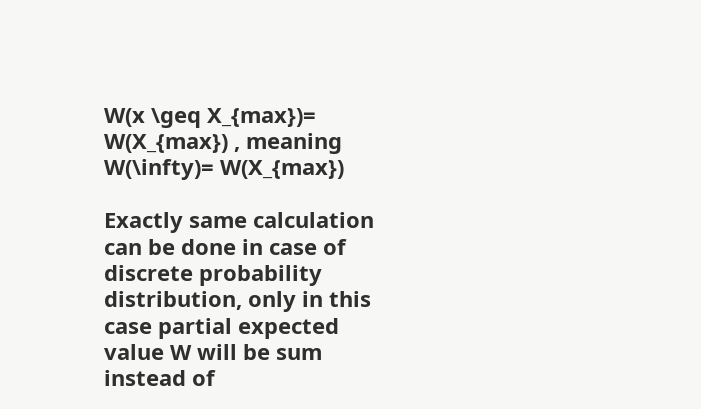W(x \geq X_{max})= W(X_{max}) , meaning W(\infty)= W(X_{max})

Exactly same calculation can be done in case of discrete probability distribution, only in this case partial expected value W will be sum instead of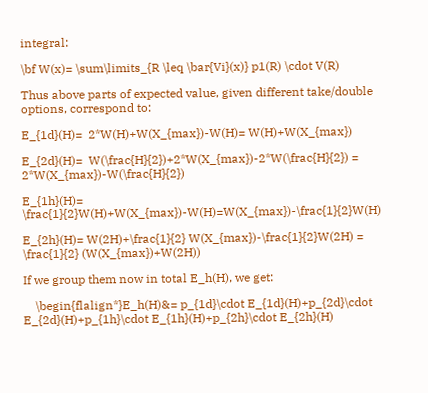integral:

\bf W(x)= \sum\limits_{R \leq \bar{Vi}(x)} p1(R) \cdot V(R)

Thus above parts of expected value, given different take/double options, correspond to:

E_{1d}(H)=  2*W(H)+W(X_{max})-W(H)= W(H)+W(X_{max})

E_{2d}(H)=  W(\frac{H}{2})+2*W(X_{max})-2*W(\frac{H}{2}) = 2*W(X_{max})-W(\frac{H}{2})

E_{1h}(H)=  \frac{1}{2}W(H)+W(X_{max})-W(H)=W(X_{max})-\frac{1}{2}W(H)

E_{2h}(H)= W(2H)+\frac{1}{2} W(X_{max})-\frac{1}{2}W(2H) = \frac{1}{2} (W(X_{max})+W(2H))

If we group them now in total E_h(H), we get:

    \begin{flalign*}E_h(H)&= p_{1d}\cdot E_{1d}(H)+p_{2d}\cdot E_{2d}(H)+p_{1h}\cdot E_{1h}(H)+p_{2h}\cdot E_{2h}(H)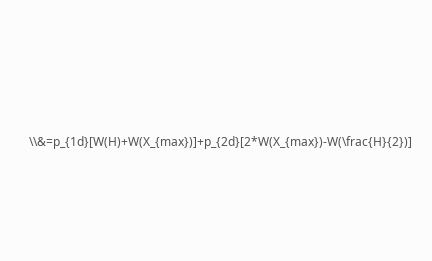\\&=p_{1d}[W(H)+W(X_{max})]+p_{2d}[2*W(X_{max})-W(\frac{H}{2})]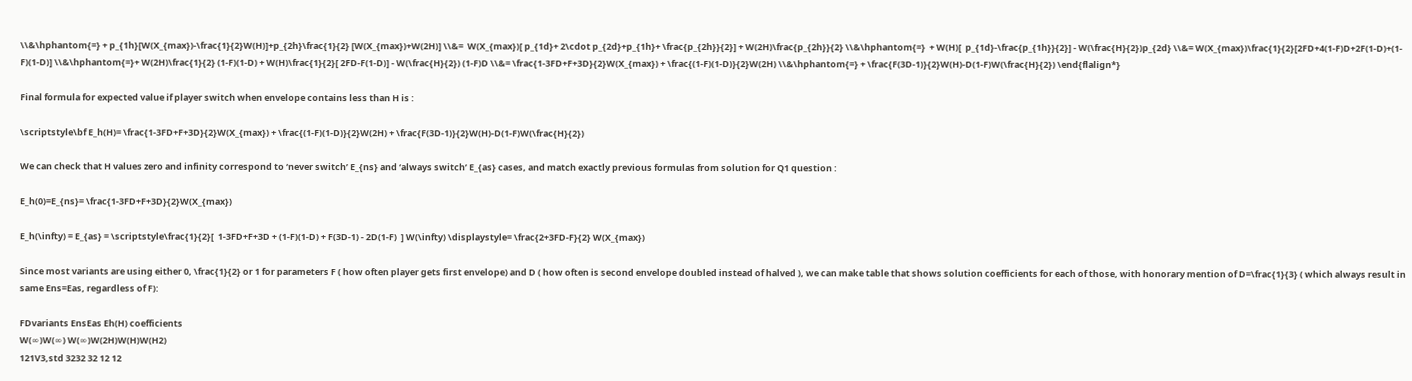\\&\hphantom{=} + p_{1h}[W(X_{max})-\frac{1}{2}W(H)]+p_{2h}\frac{1}{2} [W(X_{max})+W(2H)] \\&=  W(X_{max})[ p_{1d}+ 2\cdot p_{2d}+p_{1h}+ \frac{p_{2h}}{2}] + W(2H)\frac{p_{2h}}{2} \\&\hphantom{=}  + W(H)[  p_{1d}-\frac{p_{1h}}{2}] - W(\frac{H}{2})p_{2d} \\&= W(X_{max})\frac{1}{2}[2FD+4(1-F)D+2F(1-D)+(1-F)(1-D)] \\&\hphantom{=}+ W(2H)\frac{1}{2} (1-F)(1-D) + W(H)\frac{1}{2}[ 2FD-F(1-D)] - W(\frac{H}{2}) (1-F)D \\&= \frac{1-3FD+F+3D}{2}W(X_{max}) + \frac{(1-F)(1-D)}{2}W(2H) \\&\hphantom{=} + \frac{F(3D-1)}{2}W(H)-D(1-F)W(\frac{H}{2}) \end{flalign*}

Final formula for expected value if player switch when envelope contains less than H is :

\scriptstyle\bf E_h(H)= \frac{1-3FD+F+3D}{2}W(X_{max}) + \frac{(1-F)(1-D)}{2}W(2H) + \frac{F(3D-1)}{2}W(H)-D(1-F)W(\frac{H}{2})

We can check that H values zero and infinity correspond to ‘never switch’ E_{ns} and ‘always switch’ E_{as} cases, and match exactly previous formulas from solution for Q1 question :

E_h(0)=E_{ns}= \frac{1-3FD+F+3D}{2}W(X_{max})

E_h(\infty) = E_{as} = \scriptstyle\frac{1}{2}[  1-3FD+F+3D + (1-F)(1-D) + F(3D-1) - 2D(1-F)  ] W(\infty) \displaystyle= \frac{2+3FD-F}{2} W(X_{max})

Since most variants are using either 0, \frac{1}{2} or 1 for parameters F ( how often player gets first envelope) and D ( how often is second envelope doubled instead of halved ), we can make table that shows solution coefficients for each of those, with honorary mention of D=\frac{1}{3} ( which always result in same Ens=Eas, regardless of F):

FDvariants EnsEas Eh(H) coefficients
W(∞)W(∞) W(∞)W(2H)W(H)W(H2)
121V3,std 3232 32 12 12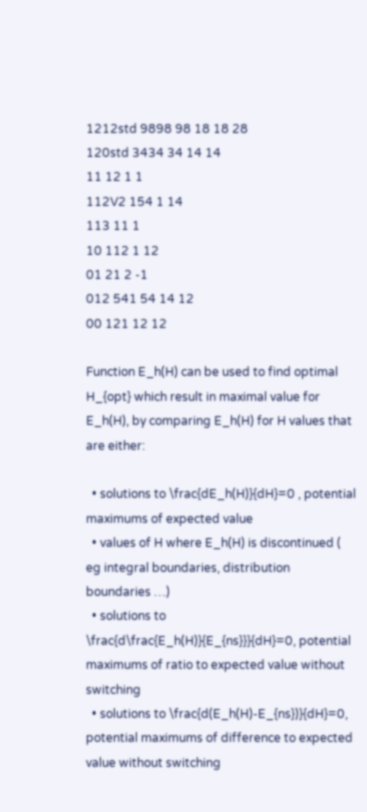1212std 9898 98 18 18 28
120std 3434 34 14 14
11 12 1 1
112V2 154 1 14
113 11 1
10 112 1 12
01 21 2 -1
012 541 54 14 12
00 121 12 12

Function E_h(H) can be used to find optimal H_{opt} which result in maximal value for E_h(H), by comparing E_h(H) for H values that are either:

  • solutions to \frac{dE_h(H)}{dH}=0 , potential maximums of expected value
  • values of H where E_h(H) is discontinued ( eg integral boundaries, distribution boundaries …)
  • solutions to \frac{d\frac{E_h(H)}{E_{ns}}}{dH}=0, potential maximums of ratio to expected value without switching
  • solutions to \frac{d(E_h(H)-E_{ns})}{dH}=0, potential maximums of difference to expected value without switching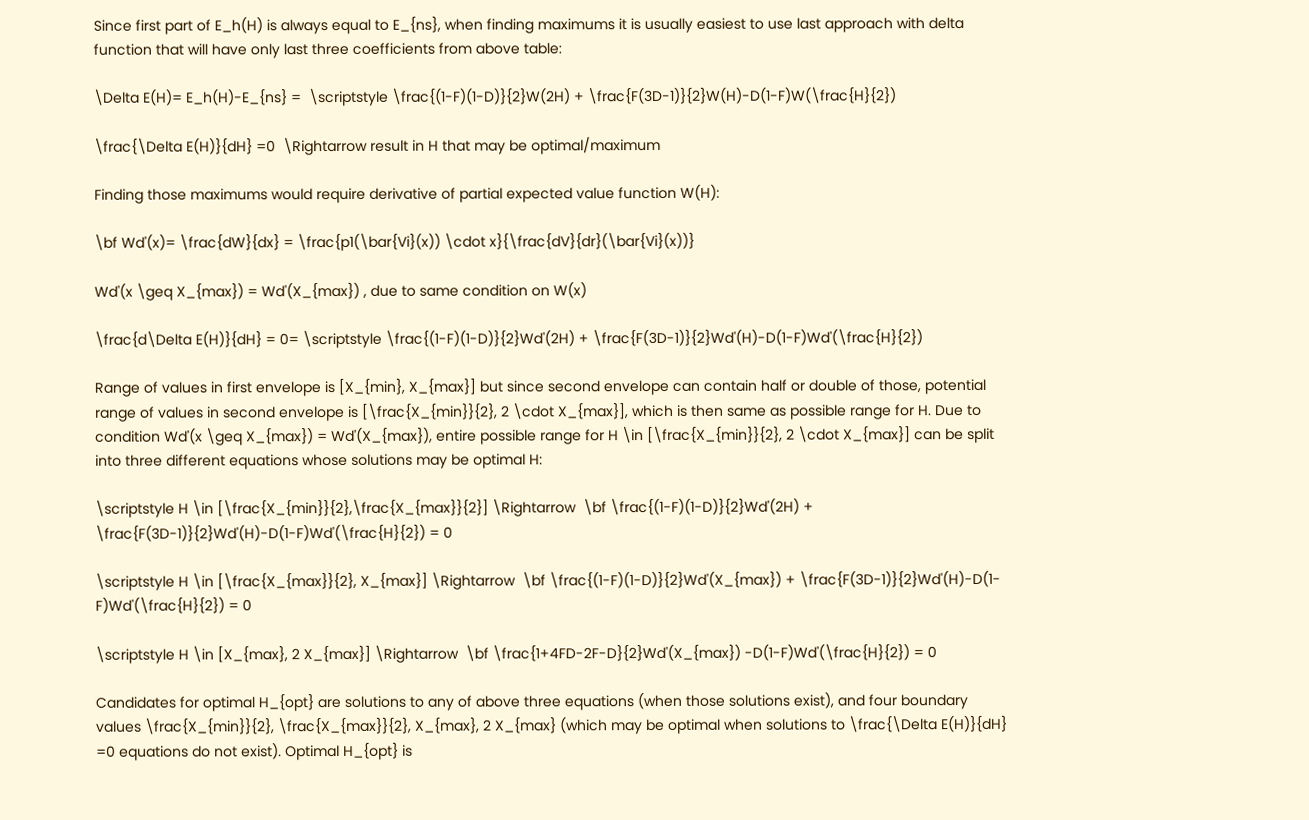Since first part of E_h(H) is always equal to E_{ns}, when finding maximums it is usually easiest to use last approach with delta function that will have only last three coefficients from above table:

\Delta E(H)= E_h(H)-E_{ns} =  \scriptstyle \frac{(1-F)(1-D)}{2}W(2H) + \frac{F(3D-1)}{2}W(H)-D(1-F)W(\frac{H}{2})

\frac{\Delta E(H)}{dH} =0  \Rightarrow result in H that may be optimal/maximum

Finding those maximums would require derivative of partial expected value function W(H):

\bf Wd'(x)= \frac{dW}{dx} = \frac{p1(\bar{Vi}(x)) \cdot x}{\frac{dV}{dr}(\bar{Vi}(x))}

Wd'(x \geq X_{max}) = Wd'(X_{max}) , due to same condition on W(x)

\frac{d\Delta E(H)}{dH} = 0= \scriptstyle \frac{(1-F)(1-D)}{2}Wd'(2H) + \frac{F(3D-1)}{2}Wd'(H)-D(1-F)Wd'(\frac{H}{2})

Range of values in first envelope is [X_{min}, X_{max}] but since second envelope can contain half or double of those, potential range of values in second envelope is [\frac{X_{min}}{2}, 2 \cdot X_{max}], which is then same as possible range for H. Due to condition Wd'(x \geq X_{max}) = Wd'(X_{max}), entire possible range for H \in [\frac{X_{min}}{2}, 2 \cdot X_{max}] can be split into three different equations whose solutions may be optimal H:

\scriptstyle H \in [\frac{X_{min}}{2},\frac{X_{max}}{2}] \Rightarrow  \bf \frac{(1-F)(1-D)}{2}Wd'(2H) + \frac{F(3D-1)}{2}Wd'(H)-D(1-F)Wd'(\frac{H}{2}) = 0

\scriptstyle H \in [\frac{X_{max}}{2}, X_{max}] \Rightarrow  \bf \frac{(1-F)(1-D)}{2}Wd'(X_{max}) + \frac{F(3D-1)}{2}Wd'(H)-D(1-F)Wd'(\frac{H}{2}) = 0

\scriptstyle H \in [X_{max}, 2 X_{max}] \Rightarrow  \bf \frac{1+4FD-2F-D}{2}Wd'(X_{max}) -D(1-F)Wd'(\frac{H}{2}) = 0

Candidates for optimal H_{opt} are solutions to any of above three equations (when those solutions exist), and four boundary values \frac{X_{min}}{2}, \frac{X_{max}}{2}, X_{max}, 2 X_{max} (which may be optimal when solutions to \frac{\Delta E(H)}{dH} =0 equations do not exist). Optimal H_{opt} is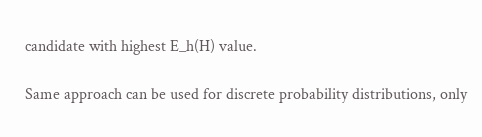candidate with highest E_h(H) value.

Same approach can be used for discrete probability distributions, only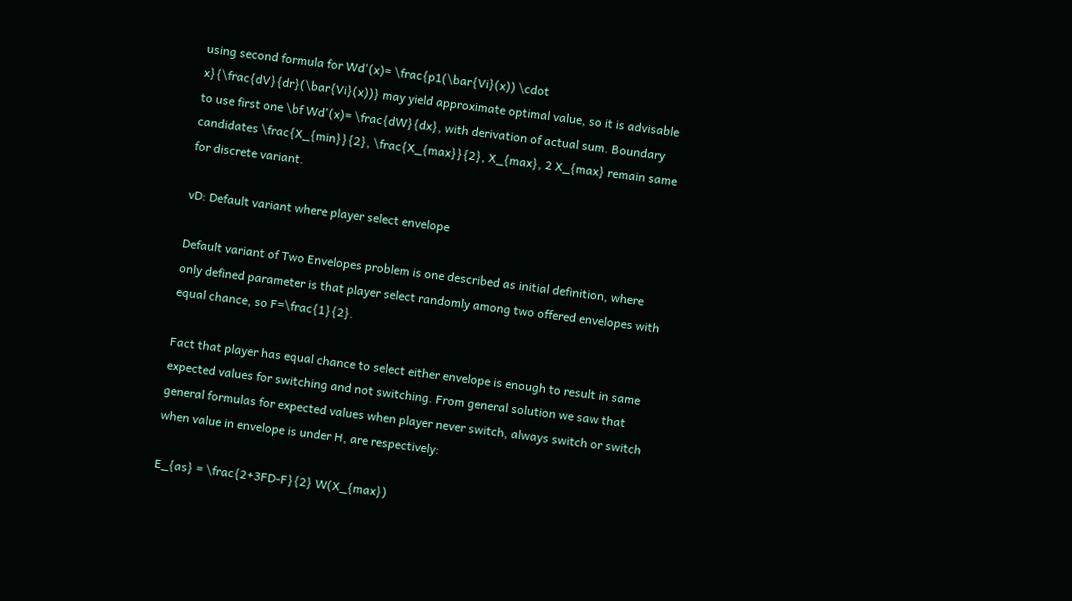using second formula for Wd'(x)= \frac{p1(\bar{Vi}(x)) \cdot x}{\frac{dV}{dr}(\bar{Vi}(x))} may yield approximate optimal value, so it is advisable to use first one \bf Wd'(x)= \frac{dW}{dx}, with derivation of actual sum. Boundary candidates \frac{X_{min}}{2}, \frac{X_{max}}{2}, X_{max}, 2 X_{max} remain same for discrete variant.

vD: Default variant where player select envelope

Default variant of Two Envelopes problem is one described as initial definition, where only defined parameter is that player select randomly among two offered envelopes with equal chance, so F=\frac{1}{2}.

Fact that player has equal chance to select either envelope is enough to result in same expected values for switching and not switching. From general solution we saw that general formulas for expected values when player never switch, always switch or switch when value in envelope is under H, are respectively:

E_{as} = \frac{2+3FD-F}{2} W(X_{max})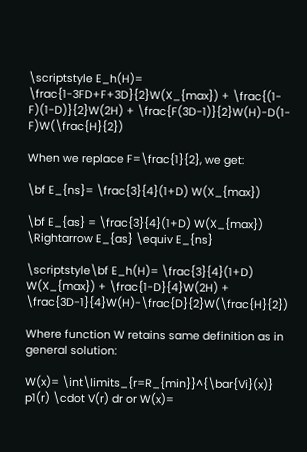\scriptstyle E_h(H)= \frac{1-3FD+F+3D}{2}W(X_{max}) + \frac{(1-F)(1-D)}{2}W(2H) + \frac{F(3D-1)}{2}W(H)-D(1-F)W(\frac{H}{2})

When we replace F=\frac{1}{2}, we get:

\bf E_{ns}= \frac{3}{4}(1+D) W(X_{max})

\bf E_{as} = \frac{3}{4}(1+D) W(X_{max}) \Rightarrow E_{as} \equiv E_{ns}

\scriptstyle\bf E_h(H)= \frac{3}{4}(1+D) W(X_{max}) + \frac{1-D}{4}W(2H) + \frac{3D-1}{4}W(H)-\frac{D}{2}W(\frac{H}{2})

Where function W retains same definition as in general solution:

W(x)= \int\limits_{r=R_{min}}^{\bar{Vi}(x)} p1(r) \cdot V(r) dr or W(x)=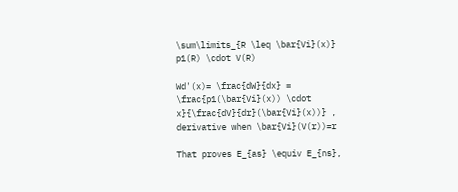\sum\limits_{R \leq \bar{Vi}(x)} p1(R) \cdot V(R)

Wd'(x)= \frac{dW}{dx} = \frac{p1(\bar{Vi}(x)) \cdot x}{\frac{dV}{dr}(\bar{Vi}(x))} , derivative when \bar{Vi}(V(r))=r

That proves E_{as} \equiv E_{ns},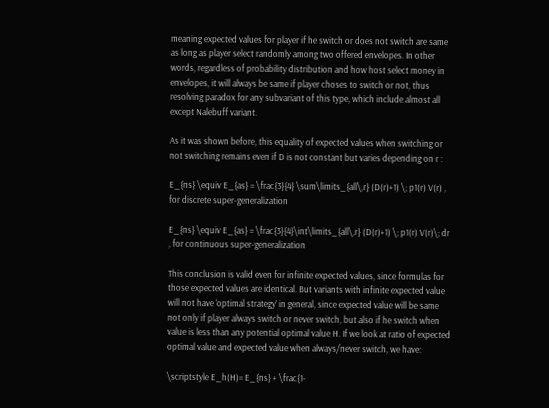meaning expected values for player if he switch or does not switch are same as long as player select randomly among two offered envelopes. In other words, regardless of probability distribution and how host select money in envelopes, it will always be same if player choses to switch or not, thus resolving paradox for any subvariant of this type, which include almost all except Nalebuff variant.

As it was shown before, this equality of expected values when switching or not switching remains even if D is not constant but varies depending on r :

E_{ns} \equiv E_{as} = \frac{3}{4} \sum\limits_{all\,r} (D(r)+1) \; p1(r) V(r) , for discrete super-generalization

E_{ns} \equiv E_{as} = \frac{3}{4}\int\limits_{all\,r} (D(r)+1) \; p1(r) V(r)\; dr , for continuous super-generalization

This conclusion is valid even for infinite expected values, since formulas for those expected values are identical. But variants with infinite expected value will not have ‘optimal strategy’ in general, since expected value will be same not only if player always switch or never switch, but also if he switch when value is less than any potential optimal value H. If we look at ratio of expected optimal value and expected value when always/never switch, we have:

\scriptstyle E_h(H)= E_{ns} + \frac{1-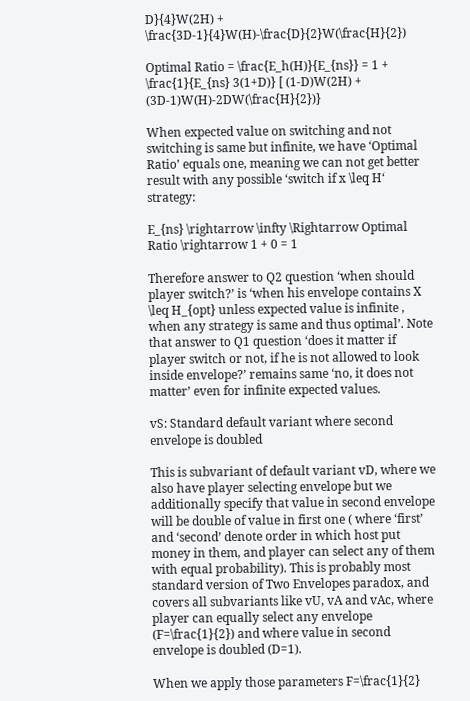D}{4}W(2H) + \frac{3D-1}{4}W(H)-\frac{D}{2}W(\frac{H}{2})

Optimal Ratio = \frac{E_h(H)}{E_{ns}} = 1 + \frac{1}{E_{ns} 3(1+D)} [ (1-D)W(2H) + (3D-1)W(H)-2DW(\frac{H}{2})}

When expected value on switching and not switching is same but infinite, we have ‘Optimal Ratio’ equals one, meaning we can not get better result with any possible ‘switch if x \leq H‘ strategy:

E_{ns} \rightarrow \infty \Rightarrow Optimal Ratio \rightarrow 1 + 0 = 1

Therefore answer to Q2 question ‘when should player switch?’ is ‘when his envelope contains X \leq H_{opt} unless expected value is infinite , when any strategy is same and thus optimal’. Note that answer to Q1 question ‘does it matter if player switch or not, if he is not allowed to look inside envelope?’ remains same ‘no, it does not matter’ even for infinite expected values.

vS: Standard default variant where second envelope is doubled

This is subvariant of default variant vD, where we also have player selecting envelope but we additionally specify that value in second envelope will be double of value in first one ( where ‘first’ and ‘second’ denote order in which host put money in them, and player can select any of them with equal probability). This is probably most standard version of Two Envelopes paradox, and covers all subvariants like vU, vA and vAc, where player can equally select any envelope (F=\frac{1}{2}) and where value in second envelope is doubled (D=1).

When we apply those parameters F=\frac{1}{2}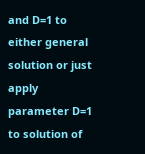and D=1 to either general solution or just apply parameter D=1 to solution of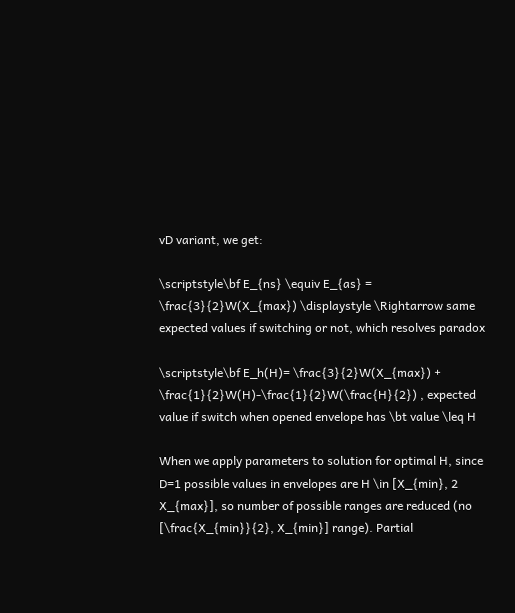vD variant, we get:

\scriptstyle\bf E_{ns} \equiv E_{as} = \frac{3}{2}W(X_{max}) \displaystyle \Rightarrow same expected values if switching or not, which resolves paradox

\scriptstyle\bf E_h(H)= \frac{3}{2}W(X_{max}) + \frac{1}{2}W(H)-\frac{1}{2}W(\frac{H}{2}) , expected value if switch when opened envelope has \bt value \leq H

When we apply parameters to solution for optimal H, since D=1 possible values in envelopes are H \in [X_{min}, 2 X_{max}], so number of possible ranges are reduced (no [\frac{X_{min}}{2}, X_{min}] range). Partial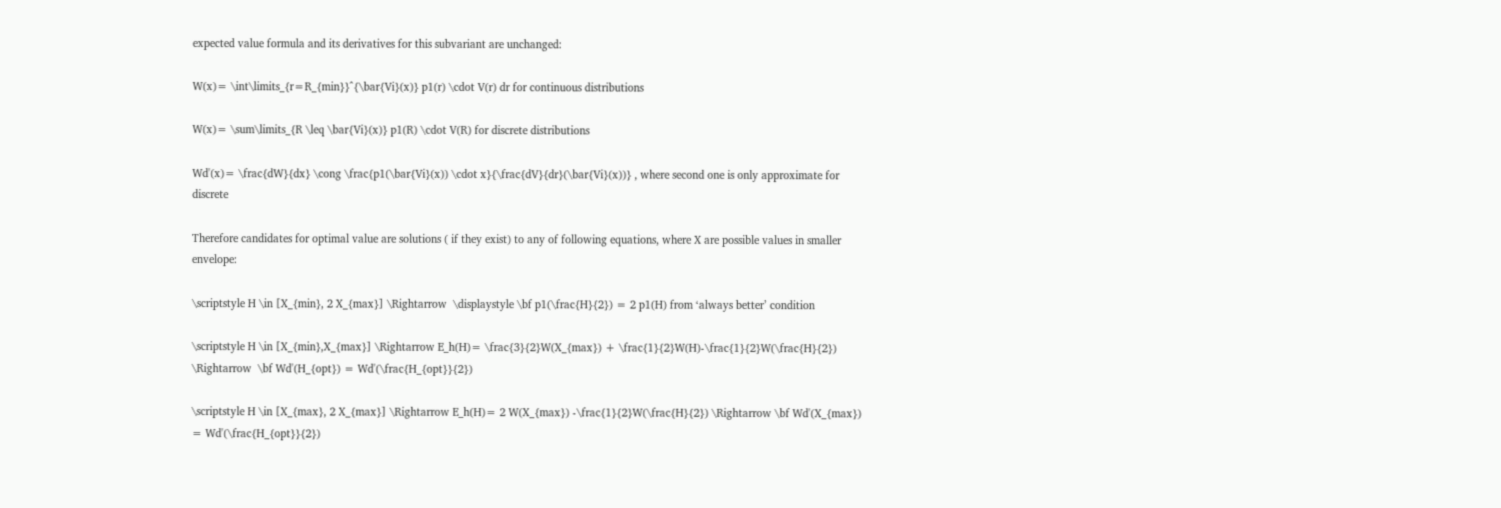expected value formula and its derivatives for this subvariant are unchanged:

W(x)= \int\limits_{r=R_{min}}^{\bar{Vi}(x)} p1(r) \cdot V(r) dr for continuous distributions

W(x)= \sum\limits_{R \leq \bar{Vi}(x)} p1(R) \cdot V(R) for discrete distributions

Wd'(x)= \frac{dW}{dx} \cong \frac{p1(\bar{Vi}(x)) \cdot x}{\frac{dV}{dr}(\bar{Vi}(x))} , where second one is only approximate for discrete

Therefore candidates for optimal value are solutions ( if they exist) to any of following equations, where X are possible values in smaller envelope:

\scriptstyle H \in [X_{min}, 2 X_{max}] \Rightarrow  \displaystyle \bf p1(\frac{H}{2}) = 2 p1(H) from ‘always better’ condition

\scriptstyle H \in [X_{min},X_{max}] \Rightarrow E_h(H)= \frac{3}{2}W(X_{max}) + \frac{1}{2}W(H)-\frac{1}{2}W(\frac{H}{2}) \Rightarrow  \bf Wd'(H_{opt}) = Wd'(\frac{H_{opt}}{2})

\scriptstyle H \in [X_{max}, 2 X_{max}] \Rightarrow E_h(H)= 2 W(X_{max}) -\frac{1}{2}W(\frac{H}{2}) \Rightarrow \bf Wd'(X_{max}) = Wd'(\frac{H_{opt}}{2})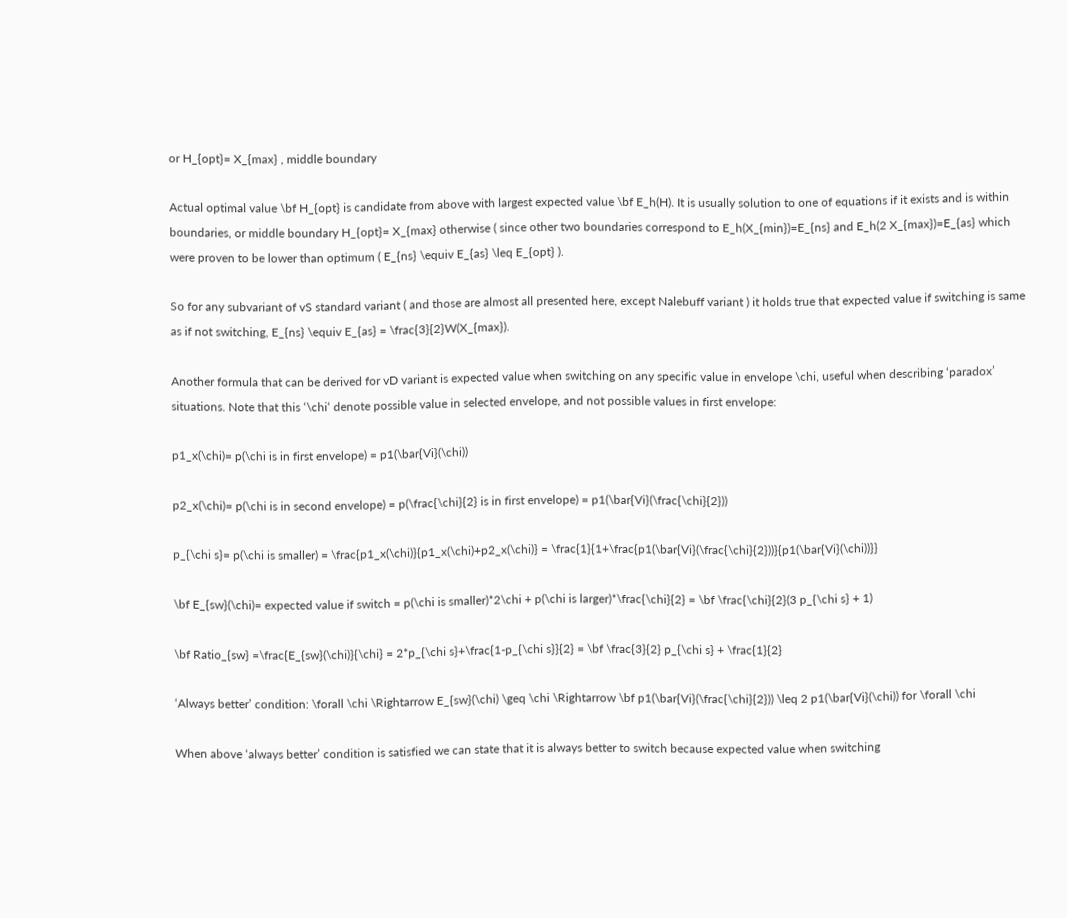or H_{opt}= X_{max} , middle boundary

Actual optimal value \bf H_{opt} is candidate from above with largest expected value \bf E_h(H). It is usually solution to one of equations if it exists and is within boundaries, or middle boundary H_{opt}= X_{max} otherwise ( since other two boundaries correspond to E_h(X_{min})=E_{ns} and E_h(2 X_{max})=E_{as} which were proven to be lower than optimum ( E_{ns} \equiv E_{as} \leq E_{opt} ).

So for any subvariant of vS standard variant ( and those are almost all presented here, except Nalebuff variant ) it holds true that expected value if switching is same as if not switching, E_{ns} \equiv E_{as} = \frac{3}{2}W(X_{max}).

Another formula that can be derived for vD variant is expected value when switching on any specific value in envelope \chi, useful when describing ‘paradox’ situations. Note that this ‘\chi‘ denote possible value in selected envelope, and not possible values in first envelope:

p1_x(\chi)= p(\chi is in first envelope) = p1(\bar{Vi}(\chi))

p2_x(\chi)= p(\chi is in second envelope) = p(\frac{\chi}{2} is in first envelope) = p1(\bar{Vi}(\frac{\chi}{2}))

p_{\chi s}= p(\chi is smaller) = \frac{p1_x(\chi)}{p1_x(\chi)+p2_x(\chi)} = \frac{1}{1+\frac{p1(\bar{Vi}(\frac{\chi}{2}))}{p1(\bar{Vi}(\chi))}}

\bf E_{sw}(\chi)= expected value if switch = p(\chi is smaller)*2\chi + p(\chi is larger)*\frac{\chi}{2} = \bf \frac{\chi}{2}(3 p_{\chi s} + 1)

\bf Ratio_{sw} =\frac{E_{sw}(\chi)}{\chi} = 2*p_{\chi s}+\frac{1-p_{\chi s}}{2} = \bf \frac{3}{2} p_{\chi s} + \frac{1}{2}

‘Always better’ condition: \forall \chi \Rightarrow E_{sw}(\chi) \geq \chi \Rightarrow \bf p1(\bar{Vi}(\frac{\chi}{2})) \leq 2 p1(\bar{Vi}(\chi)) for \forall \chi

When above ‘always better’ condition is satisfied we can state that it is always better to switch because expected value when switching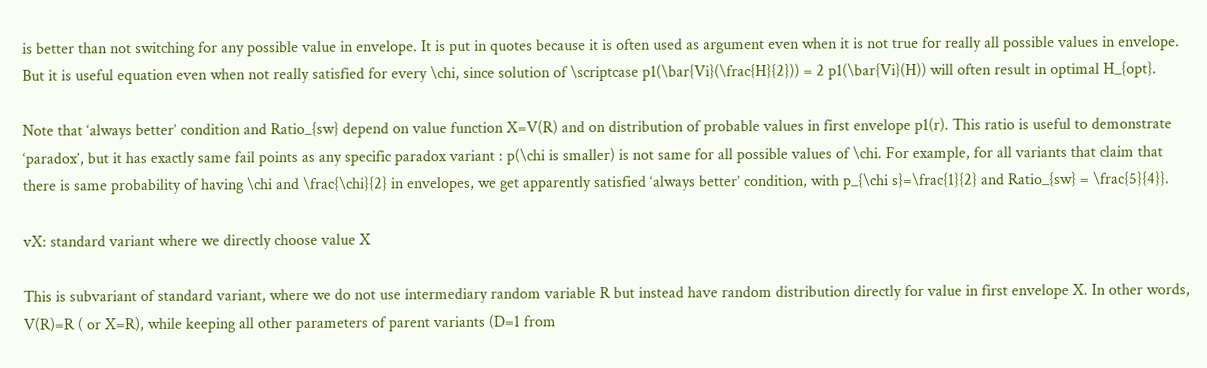is better than not switching for any possible value in envelope. It is put in quotes because it is often used as argument even when it is not true for really all possible values in envelope. But it is useful equation even when not really satisfied for every \chi, since solution of \scriptcase p1(\bar{Vi}(\frac{H}{2})) = 2 p1(\bar{Vi}(H)) will often result in optimal H_{opt}.

Note that ‘always better’ condition and Ratio_{sw} depend on value function X=V(R) and on distribution of probable values in first envelope p1(r). This ratio is useful to demonstrate ‘paradox’, but it has exactly same fail points as any specific paradox variant : p(\chi is smaller) is not same for all possible values of \chi. For example, for all variants that claim that there is same probability of having \chi and \frac{\chi}{2} in envelopes, we get apparently satisfied ‘always better’ condition, with p_{\chi s}=\frac{1}{2} and Ratio_{sw} = \frac{5}{4}}.

vX: standard variant where we directly choose value X

This is subvariant of standard variant, where we do not use intermediary random variable R but instead have random distribution directly for value in first envelope X. In other words, V(R)=R ( or X=R), while keeping all other parameters of parent variants (D=1 from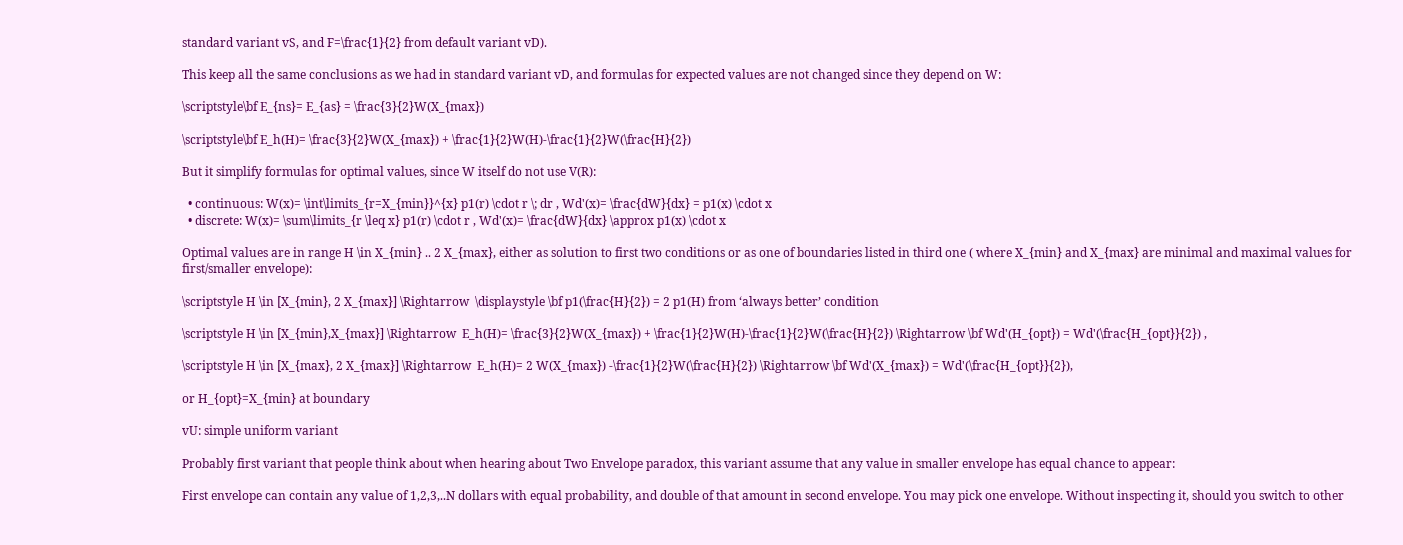standard variant vS, and F=\frac{1}{2} from default variant vD).

This keep all the same conclusions as we had in standard variant vD, and formulas for expected values are not changed since they depend on W:

\scriptstyle\bf E_{ns}= E_{as} = \frac{3}{2}W(X_{max})

\scriptstyle\bf E_h(H)= \frac{3}{2}W(X_{max}) + \frac{1}{2}W(H)-\frac{1}{2}W(\frac{H}{2})

But it simplify formulas for optimal values, since W itself do not use V(R):

  • continuous: W(x)= \int\limits_{r=X_{min}}^{x} p1(r) \cdot r \; dr , Wd'(x)= \frac{dW}{dx} = p1(x) \cdot x
  • discrete: W(x)= \sum\limits_{r \leq x} p1(r) \cdot r , Wd'(x)= \frac{dW}{dx} \approx p1(x) \cdot x

Optimal values are in range H \in X_{min} .. 2 X_{max}, either as solution to first two conditions or as one of boundaries listed in third one ( where X_{min} and X_{max} are minimal and maximal values for first/smaller envelope):

\scriptstyle H \in [X_{min}, 2 X_{max}] \Rightarrow  \displaystyle \bf p1(\frac{H}{2}) = 2 p1(H) from ‘always better’ condition

\scriptstyle H \in [X_{min},X_{max}] \Rightarrow  E_h(H)= \frac{3}{2}W(X_{max}) + \frac{1}{2}W(H)-\frac{1}{2}W(\frac{H}{2}) \Rightarrow \bf Wd'(H_{opt}) = Wd'(\frac{H_{opt}}{2}) ,

\scriptstyle H \in [X_{max}, 2 X_{max}] \Rightarrow  E_h(H)= 2 W(X_{max}) -\frac{1}{2}W(\frac{H}{2}) \Rightarrow \bf Wd'(X_{max}) = Wd'(\frac{H_{opt}}{2}),

or H_{opt}=X_{min} at boundary

vU: simple uniform variant

Probably first variant that people think about when hearing about Two Envelope paradox, this variant assume that any value in smaller envelope has equal chance to appear:

First envelope can contain any value of 1,2,3,..N dollars with equal probability, and double of that amount in second envelope. You may pick one envelope. Without inspecting it, should you switch to other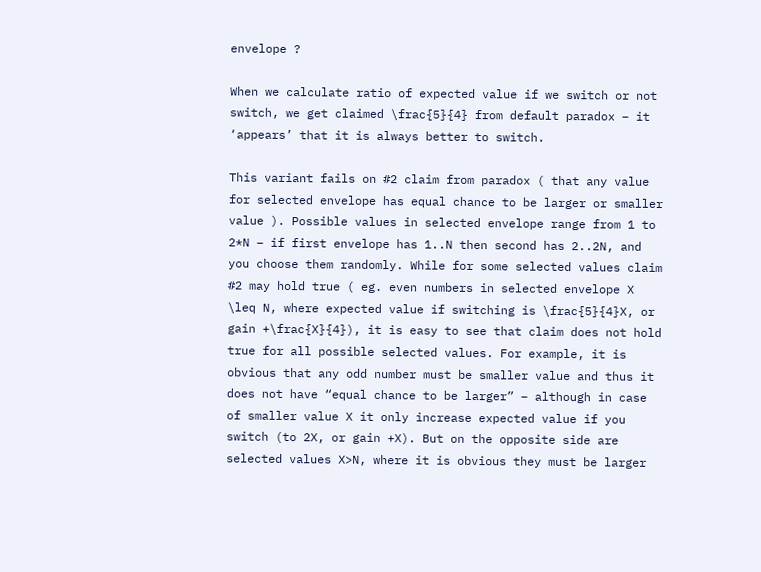envelope ?

When we calculate ratio of expected value if we switch or not switch, we get claimed \frac{5}{4} from default paradox – it ‘appears’ that it is always better to switch.

This variant fails on #2 claim from paradox ( that any value for selected envelope has equal chance to be larger or smaller value ). Possible values in selected envelope range from 1 to 2*N – if first envelope has 1..N then second has 2..2N, and you choose them randomly. While for some selected values claim #2 may hold true ( eg. even numbers in selected envelope X \leq N, where expected value if switching is \frac{5}{4}X, or gain +\frac{X}{4}), it is easy to see that claim does not hold true for all possible selected values. For example, it is obvious that any odd number must be smaller value and thus it does not have “equal chance to be larger” – although in case of smaller value X it only increase expected value if you switch (to 2X, or gain +X). But on the opposite side are selected values X>N, where it is obvious they must be larger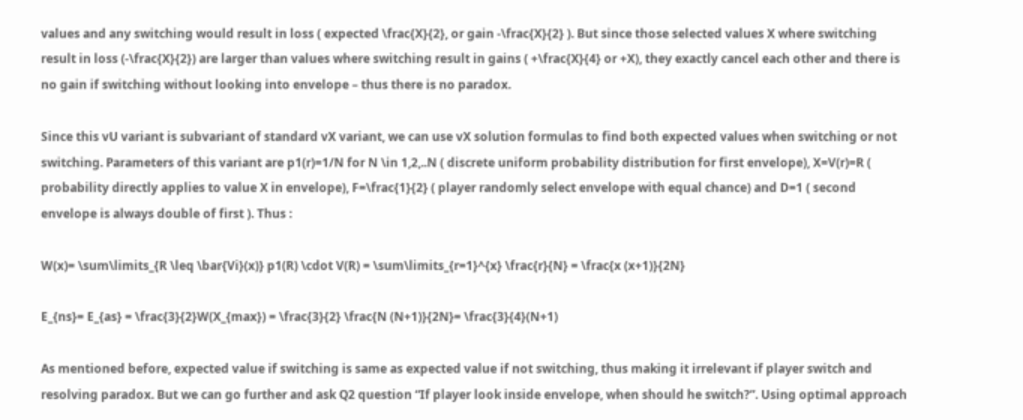values and any switching would result in loss ( expected \frac{X}{2}, or gain -\frac{X}{2} ). But since those selected values X where switching result in loss (-\frac{X}{2}) are larger than values where switching result in gains ( +\frac{X}{4} or +X), they exactly cancel each other and there is no gain if switching without looking into envelope – thus there is no paradox.

Since this vU variant is subvariant of standard vX variant, we can use vX solution formulas to find both expected values when switching or not switching. Parameters of this variant are p1(r)=1/N for N \in 1,2,..N ( discrete uniform probability distribution for first envelope), X=V(r)=R ( probability directly applies to value X in envelope), F=\frac{1}{2} ( player randomly select envelope with equal chance) and D=1 ( second envelope is always double of first ). Thus :

W(x)= \sum\limits_{R \leq \bar{Vi}(x)} p1(R) \cdot V(R) = \sum\limits_{r=1}^{x} \frac{r}{N} = \frac{x (x+1)}{2N}

E_{ns}= E_{as} = \frac{3}{2}W(X_{max}) = \frac{3}{2} \frac{N (N+1)}{2N}= \frac{3}{4}(N+1)

As mentioned before, expected value if switching is same as expected value if not switching, thus making it irrelevant if player switch and resolving paradox. But we can go further and ask Q2 question “If player look inside envelope, when should he switch?”. Using optimal approach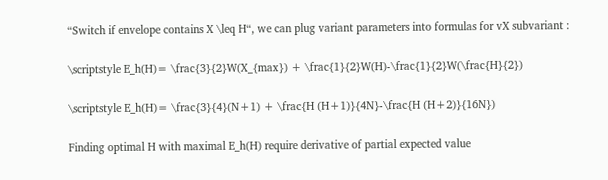“Switch if envelope contains X \leq H“, we can plug variant parameters into formulas for vX subvariant :

\scriptstyle E_h(H)= \frac{3}{2}W(X_{max}) + \frac{1}{2}W(H)-\frac{1}{2}W(\frac{H}{2})

\scriptstyle E_h(H)= \frac{3}{4}(N+1) + \frac{H (H+1)}{4N}-\frac{H (H+2)}{16N})

Finding optimal H with maximal E_h(H) require derivative of partial expected value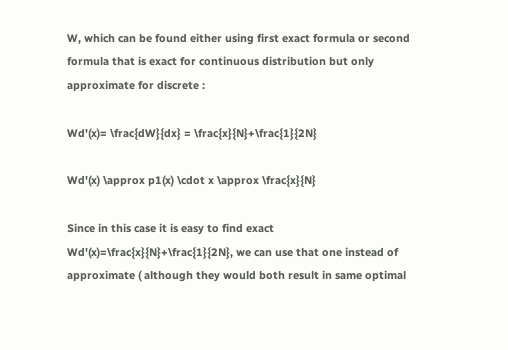W, which can be found either using first exact formula or second formula that is exact for continuous distribution but only approximate for discrete :

Wd'(x)= \frac{dW}{dx} = \frac{x}{N}+\frac{1}{2N}

Wd'(x) \approx p1(x) \cdot x \approx \frac{x}{N}

Since in this case it is easy to find exact Wd'(x)=\frac{x}{N}+\frac{1}{2N}, we can use that one instead of approximate ( although they would both result in same optimal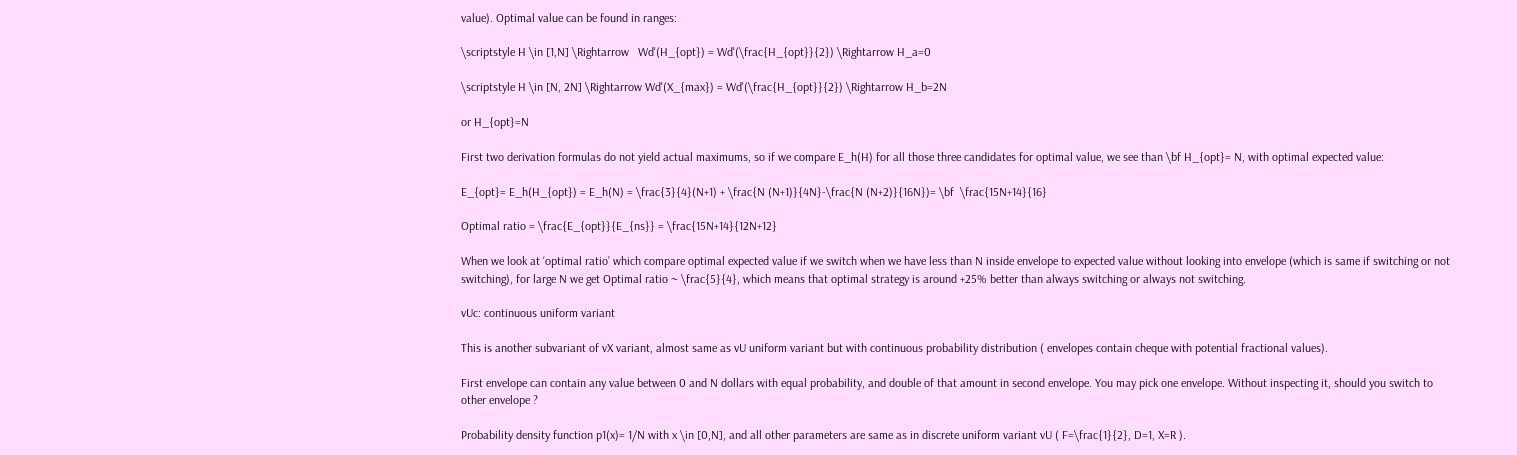value). Optimal value can be found in ranges:

\scriptstyle H \in [1,N] \Rightarrow   Wd'(H_{opt}) = Wd'(\frac{H_{opt}}{2}) \Rightarrow H_a=0

\scriptstyle H \in [N, 2N] \Rightarrow Wd'(X_{max}) = Wd'(\frac{H_{opt}}{2}) \Rightarrow H_b=2N

or H_{opt}=N

First two derivation formulas do not yield actual maximums, so if we compare E_h(H) for all those three candidates for optimal value, we see than \bf H_{opt}= N, with optimal expected value:

E_{opt}= E_h(H_{opt}) = E_h(N) = \frac{3}{4}(N+1) + \frac{N (N+1)}{4N}-\frac{N (N+2)}{16N})= \bf  \frac{15N+14}{16}

Optimal ratio = \frac{E_{opt}}{E_{ns}} = \frac{15N+14}{12N+12}

When we look at ‘optimal ratio’ which compare optimal expected value if we switch when we have less than N inside envelope to expected value without looking into envelope (which is same if switching or not switching), for large N we get Optimal ratio ~ \frac{5}{4}, which means that optimal strategy is around +25% better than always switching or always not switching.

vUc: continuous uniform variant

This is another subvariant of vX variant, almost same as vU uniform variant but with continuous probability distribution ( envelopes contain cheque with potential fractional values).

First envelope can contain any value between 0 and N dollars with equal probability, and double of that amount in second envelope. You may pick one envelope. Without inspecting it, should you switch to other envelope ?

Probability density function p1(x)= 1/N with x \in [0,N], and all other parameters are same as in discrete uniform variant vU ( F=\frac{1}{2}, D=1, X=R ).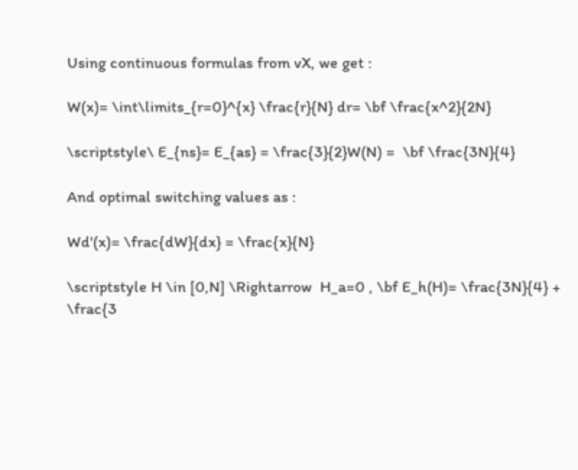Using continuous formulas from vX, we get :

W(x)= \int\limits_{r=0}^{x} \frac{r}{N} dr= \bf \frac{x^2}{2N}

\scriptstyle\ E_{ns}= E_{as} = \frac{3}{2}W(N) =  \bf \frac{3N}{4}

And optimal switching values as :

Wd'(x)= \frac{dW}{dx} = \frac{x}{N}

\scriptstyle H \in [0,N] \Rightarrow  H_a=0 , \bf E_h(H)= \frac{3N}{4} + \frac{3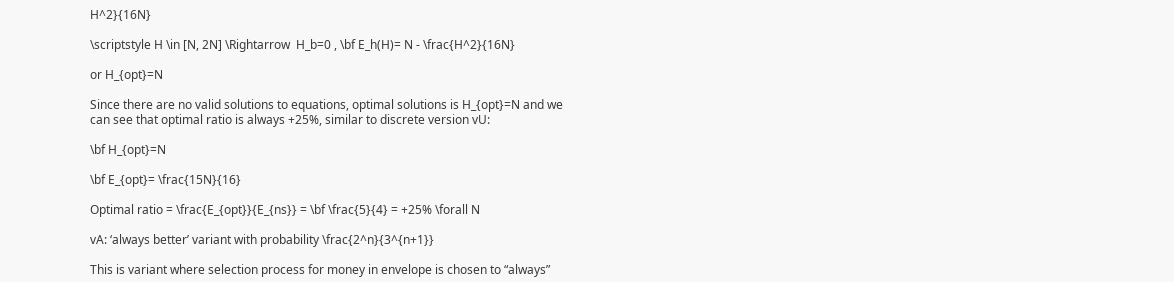H^2}{16N}

\scriptstyle H \in [N, 2N] \Rightarrow  H_b=0 , \bf E_h(H)= N - \frac{H^2}{16N}

or H_{opt}=N

Since there are no valid solutions to equations, optimal solutions is H_{opt}=N and we can see that optimal ratio is always +25%, similar to discrete version vU:

\bf H_{opt}=N

\bf E_{opt}= \frac{15N}{16}

Optimal ratio = \frac{E_{opt}}{E_{ns}} = \bf \frac{5}{4} = +25% \forall N

vA: ‘always better’ variant with probability \frac{2^n}{3^{n+1}}

This is variant where selection process for money in envelope is chosen to “always”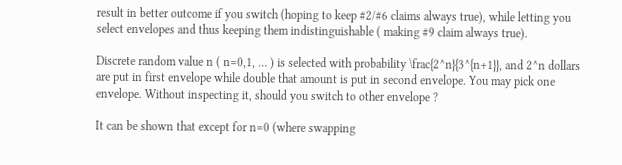result in better outcome if you switch (hoping to keep #2/#6 claims always true), while letting you select envelopes and thus keeping them indistinguishable ( making #9 claim always true).

Discrete random value n ( n=0,1, … ) is selected with probability \frac{2^n}{3^{n+1}}, and 2^n dollars are put in first envelope while double that amount is put in second envelope. You may pick one envelope. Without inspecting it, should you switch to other envelope ?

It can be shown that except for n=0 (where swapping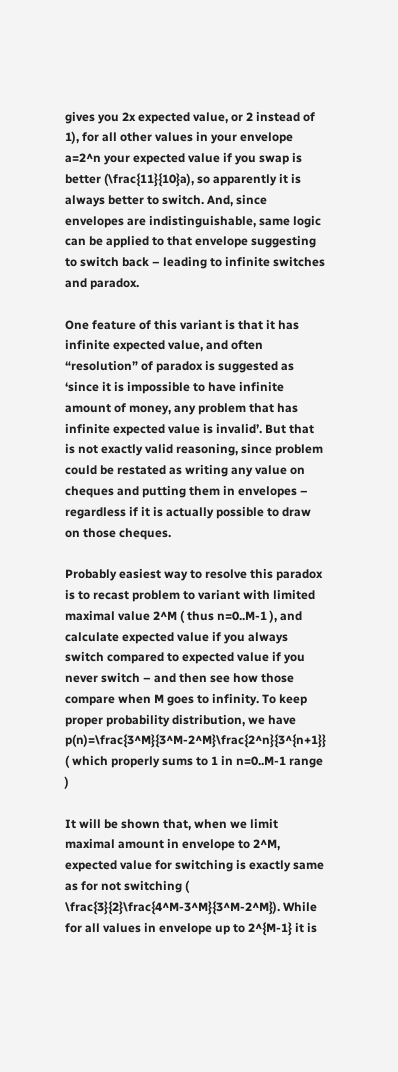gives you 2x expected value, or 2 instead of 1), for all other values in your envelope a=2^n your expected value if you swap is better (\frac{11}{10}a), so apparently it is always better to switch. And, since envelopes are indistinguishable, same logic can be applied to that envelope suggesting to switch back – leading to infinite switches and paradox.

One feature of this variant is that it has infinite expected value, and often “resolution” of paradox is suggested as ‘since it is impossible to have infinite amount of money, any problem that has infinite expected value is invalid’. But that is not exactly valid reasoning, since problem could be restated as writing any value on cheques and putting them in envelopes – regardless if it is actually possible to draw on those cheques.

Probably easiest way to resolve this paradox is to recast problem to variant with limited maximal value 2^M ( thus n=0..M-1 ), and calculate expected value if you always switch compared to expected value if you never switch – and then see how those compare when M goes to infinity. To keep proper probability distribution, we have p(n)=\frac{3^M}{3^M-2^M}\frac{2^n}{3^{n+1}} ( which properly sums to 1 in n=0..M-1 range )

It will be shown that, when we limit maximal amount in envelope to 2^M, expected value for switching is exactly same as for not switching ( \frac{3}{2}\frac{4^M-3^M}{3^M-2^M}). While for all values in envelope up to 2^{M-1} it is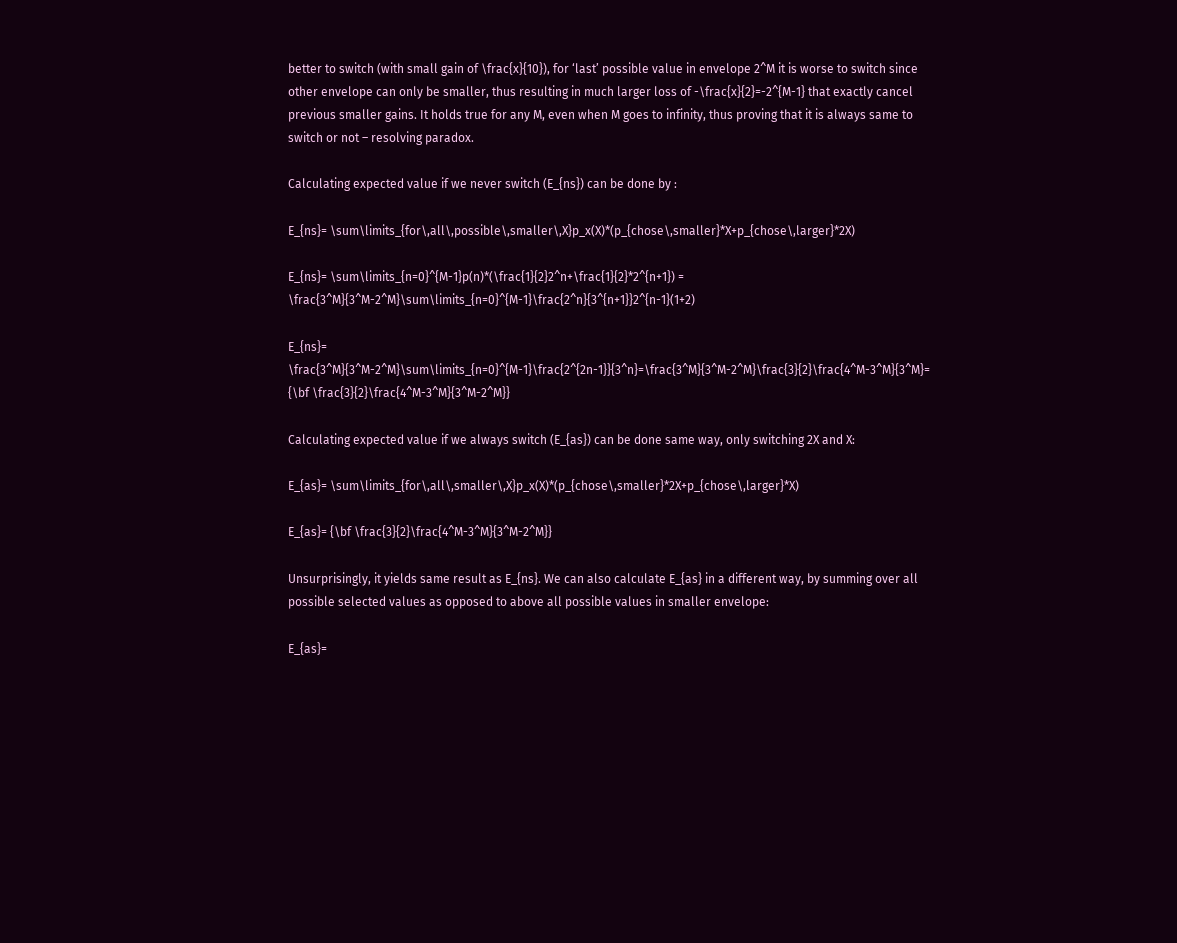better to switch (with small gain of \frac{x}{10}), for ‘last’ possible value in envelope 2^M it is worse to switch since other envelope can only be smaller, thus resulting in much larger loss of -\frac{x}{2}=-2^{M-1} that exactly cancel previous smaller gains. It holds true for any M, even when M goes to infinity, thus proving that it is always same to switch or not – resolving paradox.

Calculating expected value if we never switch (E_{ns}) can be done by :

E_{ns}= \sum\limits_{for\,all\,possible\,smaller\,X}p_x(X)*(p_{chose\,smaller}*X+p_{chose\,larger}*2X)

E_{ns}= \sum\limits_{n=0}^{M-1}p(n)*(\frac{1}{2}2^n+\frac{1}{2}*2^{n+1}) = \frac{3^M}{3^M-2^M}\sum\limits_{n=0}^{M-1}\frac{2^n}{3^{n+1}}2^{n-1}(1+2)

E_{ns}= \frac{3^M}{3^M-2^M}\sum\limits_{n=0}^{M-1}\frac{2^{2n-1}}{3^n}=\frac{3^M}{3^M-2^M}\frac{3}{2}\frac{4^M-3^M}{3^M}= {\bf \frac{3}{2}\frac{4^M-3^M}{3^M-2^M}}

Calculating expected value if we always switch (E_{as}) can be done same way, only switching 2X and X:

E_{as}= \sum\limits_{for\,all\,smaller\,X}p_x(X)*(p_{chose\,smaller}*2X+p_{chose\,larger}*X)

E_{as}= {\bf \frac{3}{2}\frac{4^M-3^M}{3^M-2^M}}

Unsurprisingly, it yields same result as E_{ns}. We can also calculate E_{as} in a different way, by summing over all possible selected values as opposed to above all possible values in smaller envelope:

E_{as}=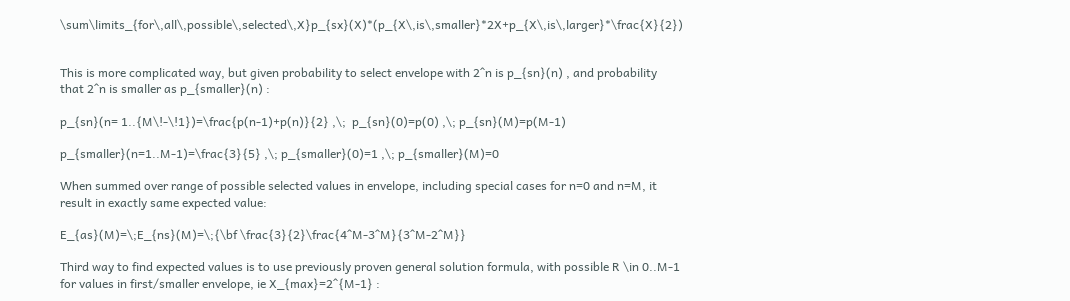\sum\limits_{for\,all\,possible\,selected\,X}p_{sx}(X)*(p_{X\,is\,smaller}*2X+p_{X\,is\,larger}*\frac{X}{2})


This is more complicated way, but given probability to select envelope with 2^n is p_{sn}(n) , and probability that 2^n is smaller as p_{smaller}(n) :

p_{sn}(n= 1..{M\!-\!1})=\frac{p(n-1)+p(n)}{2} ,\;  p_{sn}(0)=p(0) ,\; p_{sn}(M)=p(M-1)

p_{smaller}(n=1..M-1)=\frac{3}{5} ,\; p_{smaller}(0)=1 ,\; p_{smaller}(M)=0

When summed over range of possible selected values in envelope, including special cases for n=0 and n=M, it result in exactly same expected value:

E_{as}(M)=\;E_{ns}(M)=\;{\bf \frac{3}{2}\frac{4^M-3^M}{3^M-2^M}}

Third way to find expected values is to use previously proven general solution formula, with possible R \in 0..M-1 for values in first/smaller envelope, ie X_{max}=2^{M-1} :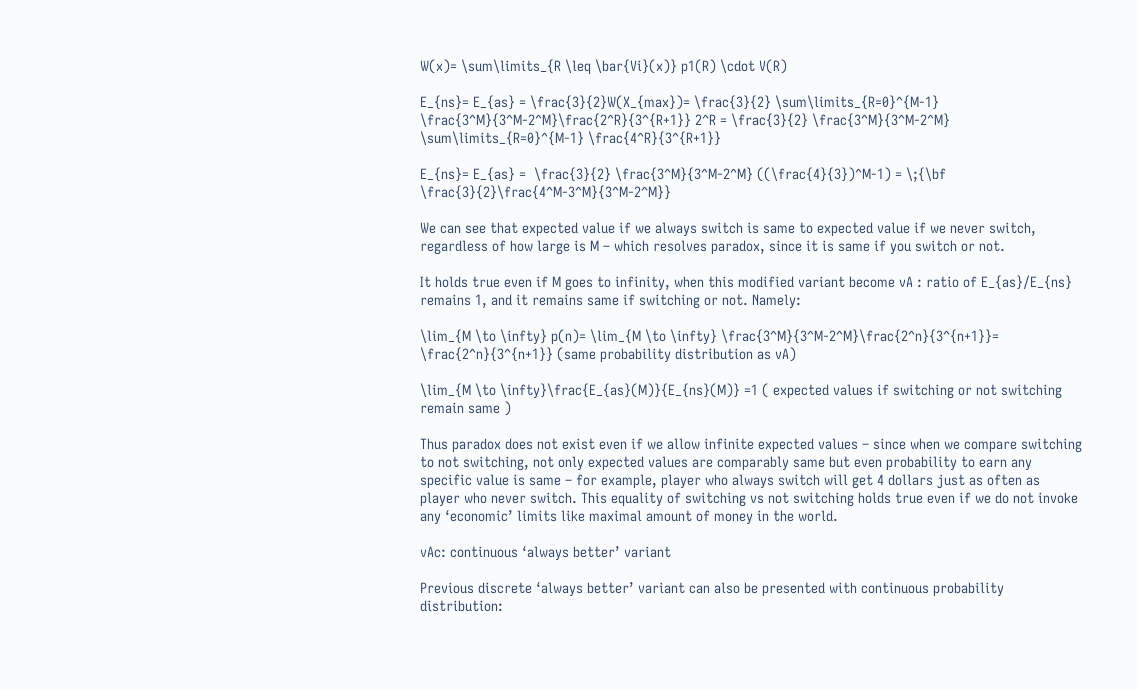W(x)= \sum\limits_{R \leq \bar{Vi}(x)} p1(R) \cdot V(R)

E_{ns}= E_{as} = \frac{3}{2}W(X_{max})= \frac{3}{2} \sum\limits_{R=0}^{M-1} \frac{3^M}{3^M-2^M}\frac{2^R}{3^{R+1}} 2^R = \frac{3}{2} \frac{3^M}{3^M-2^M} \sum\limits_{R=0}^{M-1} \frac{4^R}{3^{R+1}}

E_{ns}= E_{as} =  \frac{3}{2} \frac{3^M}{3^M-2^M} ((\frac{4}{3})^M-1) = \;{\bf \frac{3}{2}\frac{4^M-3^M}{3^M-2^M}}

We can see that expected value if we always switch is same to expected value if we never switch, regardless of how large is M – which resolves paradox, since it is same if you switch or not.

It holds true even if M goes to infinity, when this modified variant become vA : ratio of E_{as}/E_{ns} remains 1, and it remains same if switching or not. Namely:

\lim_{M \to \infty} p(n)= \lim_{M \to \infty} \frac{3^M}{3^M-2^M}\frac{2^n}{3^{n+1}}= \frac{2^n}{3^{n+1}} (same probability distribution as vA)

\lim_{M \to \infty}\frac{E_{as}(M)}{E_{ns}(M)} =1 ( expected values if switching or not switching remain same )

Thus paradox does not exist even if we allow infinite expected values – since when we compare switching to not switching, not only expected values are comparably same but even probability to earn any specific value is same – for example, player who always switch will get 4 dollars just as often as player who never switch. This equality of switching vs not switching holds true even if we do not invoke any ‘economic’ limits like maximal amount of money in the world.

vAc: continuous ‘always better’ variant

Previous discrete ‘always better’ variant can also be presented with continuous probability distribution: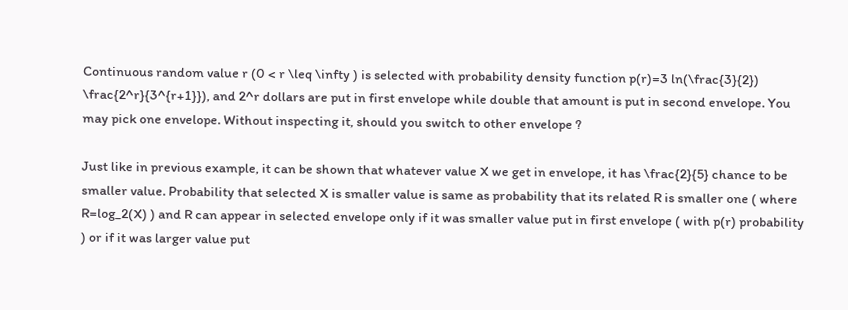Continuous random value r (0 < r \leq \infty ) is selected with probability density function p(r)=3 ln(\frac{3}{2}) \frac{2^r}{3^{r+1}}), and 2^r dollars are put in first envelope while double that amount is put in second envelope. You may pick one envelope. Without inspecting it, should you switch to other envelope ?

Just like in previous example, it can be shown that whatever value X we get in envelope, it has \frac{2}{5} chance to be smaller value. Probability that selected X is smaller value is same as probability that its related R is smaller one ( where R=log_2(X) ) and R can appear in selected envelope only if it was smaller value put in first envelope ( with p(r) probability ) or if it was larger value put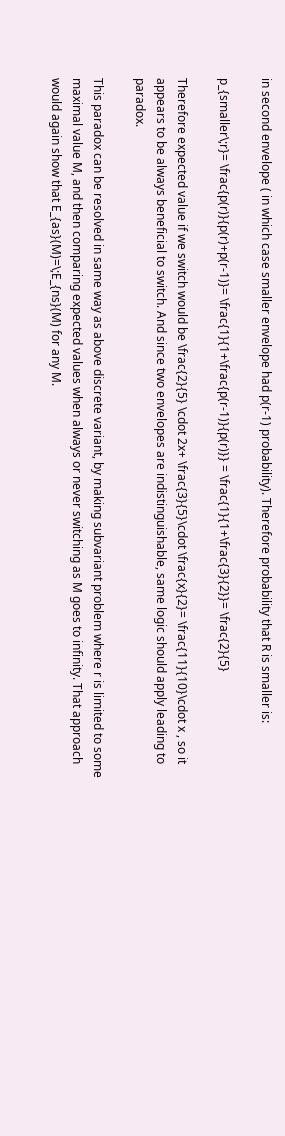in second envelope ( in which case smaller envelope had p(r-1) probability). Therefore probability that R is smaller is:

p_{smaller\;r}= \frac{p(r)}{p(r)+p(r-1)}= \frac{1}{1+\frac{p(r-1)}{p(r)}} = \frac{1}{1+\frac{3}{2}}= \frac{2}{5}

Therefore expected value if we switch would be \frac{2}{5} \cdot 2x+ \frac{3}{5}\cdot \frac{x}{2}= \frac{11}{10}\cdot x , so it appears to be always beneficial to switch. And since two envelopes are indistinguishable, same logic should apply leading to paradox.

This paradox can be resolved in same way as above discrete variant, by making subvariant problem where r is limited to some maximal value M, and then comparing expected values when always or never switching as M goes to infinity. That approach would again show that E_{as}(M)=\;E_{ns}(M) for any M.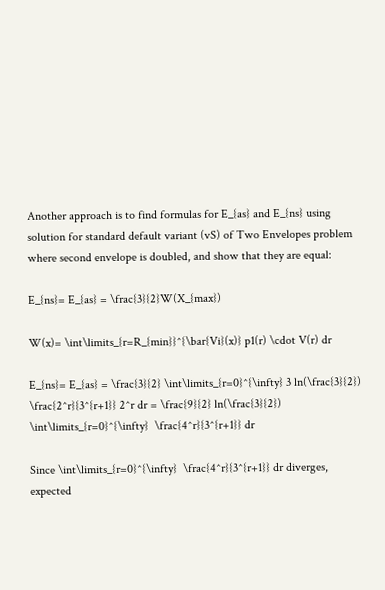Another approach is to find formulas for E_{as} and E_{ns} using solution for standard default variant (vS) of Two Envelopes problem where second envelope is doubled, and show that they are equal:

E_{ns}= E_{as} = \frac{3}{2}W(X_{max})

W(x)= \int\limits_{r=R_{min}}^{\bar{Vi}(x)} p1(r) \cdot V(r) dr

E_{ns}= E_{as} = \frac{3}{2} \int\limits_{r=0}^{\infty} 3 ln(\frac{3}{2}) \frac{2^r}{3^{r+1}} 2^r dr = \frac{9}{2} ln(\frac{3}{2}) \int\limits_{r=0}^{\infty}  \frac{4^r}{3^{r+1}} dr

Since \int\limits_{r=0}^{\infty}  \frac{4^r}{3^{r+1}} dr diverges, expected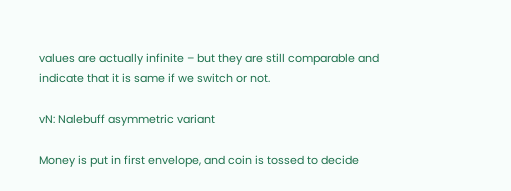values are actually infinite – but they are still comparable and indicate that it is same if we switch or not.

vN: Nalebuff asymmetric variant

Money is put in first envelope, and coin is tossed to decide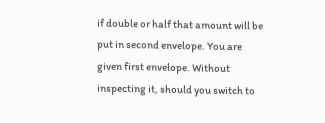if double or half that amount will be put in second envelope. You are given first envelope. Without inspecting it, should you switch to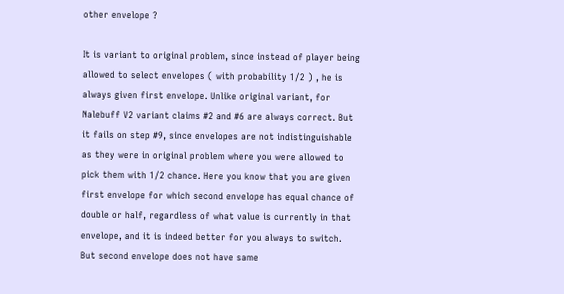other envelope ?

It is variant to original problem, since instead of player being allowed to select envelopes ( with probability 1/2 ) , he is always given first envelope. Unlike original variant, for Nalebuff V2 variant claims #2 and #6 are always correct. But it fails on step #9, since envelopes are not indistinguishable as they were in original problem where you were allowed to pick them with 1/2 chance. Here you know that you are given first envelope for which second envelope has equal chance of double or half, regardless of what value is currently in that envelope, and it is indeed better for you always to switch. But second envelope does not have same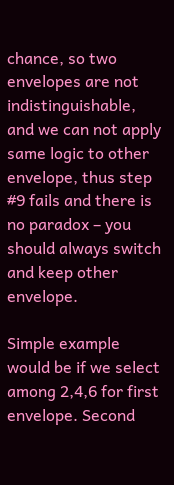chance, so two envelopes are not indistinguishable, and we can not apply same logic to other envelope, thus step #9 fails and there is no paradox – you should always switch and keep other envelope.

Simple example would be if we select among 2,4,6 for first envelope. Second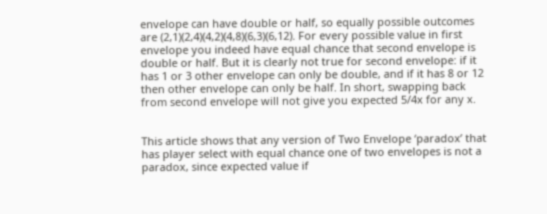envelope can have double or half, so equally possible outcomes are (2,1)(2,4)(4,2)(4,8)(6,3)(6,12). For every possible value in first envelope you indeed have equal chance that second envelope is double or half. But it is clearly not true for second envelope: if it has 1 or 3 other envelope can only be double, and if it has 8 or 12 then other envelope can only be half. In short, swapping back from second envelope will not give you expected 5/4x for any x.


This article shows that any version of Two Envelope ‘paradox’ that has player select with equal chance one of two envelopes is not a paradox, since expected value if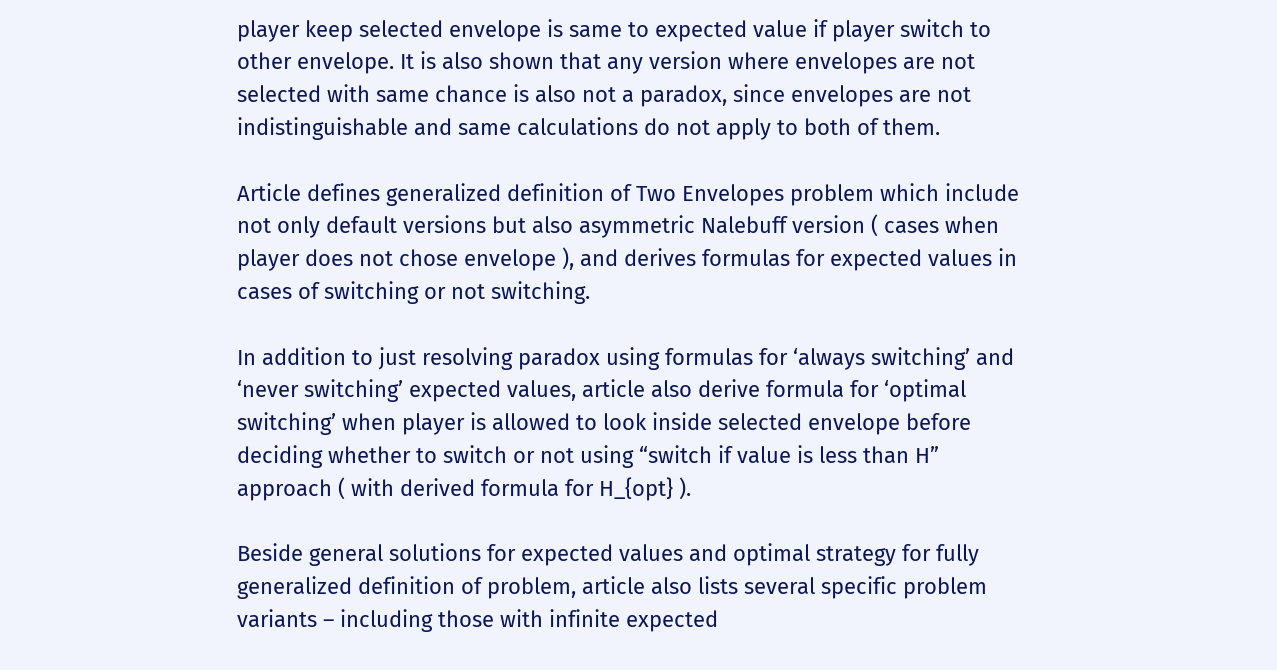player keep selected envelope is same to expected value if player switch to other envelope. It is also shown that any version where envelopes are not selected with same chance is also not a paradox, since envelopes are not indistinguishable and same calculations do not apply to both of them.

Article defines generalized definition of Two Envelopes problem which include not only default versions but also asymmetric Nalebuff version ( cases when player does not chose envelope ), and derives formulas for expected values in cases of switching or not switching.

In addition to just resolving paradox using formulas for ‘always switching’ and ‘never switching’ expected values, article also derive formula for ‘optimal switching’ when player is allowed to look inside selected envelope before deciding whether to switch or not using “switch if value is less than H” approach ( with derived formula for H_{opt} ).

Beside general solutions for expected values and optimal strategy for fully generalized definition of problem, article also lists several specific problem variants – including those with infinite expected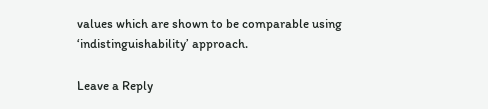values which are shown to be comparable using ‘indistinguishability’ approach.

Leave a Reply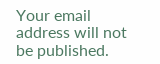Your email address will not be published.